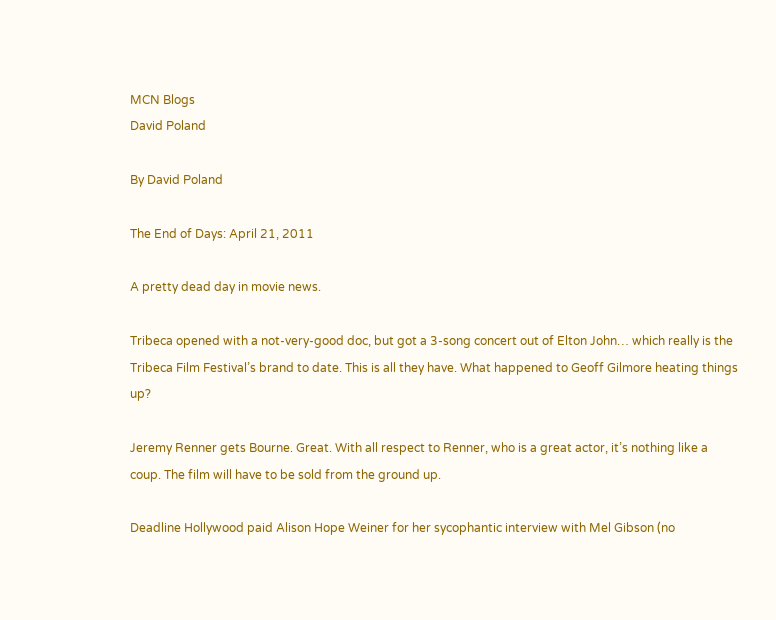MCN Blogs
David Poland

By David Poland

The End of Days: April 21, 2011

A pretty dead day in movie news.

Tribeca opened with a not-very-good doc, but got a 3-song concert out of Elton John… which really is the Tribeca Film Festival’s brand to date. This is all they have. What happened to Geoff Gilmore heating things up?

Jeremy Renner gets Bourne. Great. With all respect to Renner, who is a great actor, it’s nothing like a coup. The film will have to be sold from the ground up.

Deadline Hollywood paid Alison Hope Weiner for her sycophantic interview with Mel Gibson (no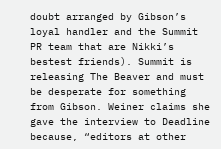doubt arranged by Gibson’s loyal handler and the Summit PR team that are Nikki’s bestest friends). Summit is releasing The Beaver and must be desperate for something from Gibson. Weiner claims she gave the interview to Deadline because, “editors at other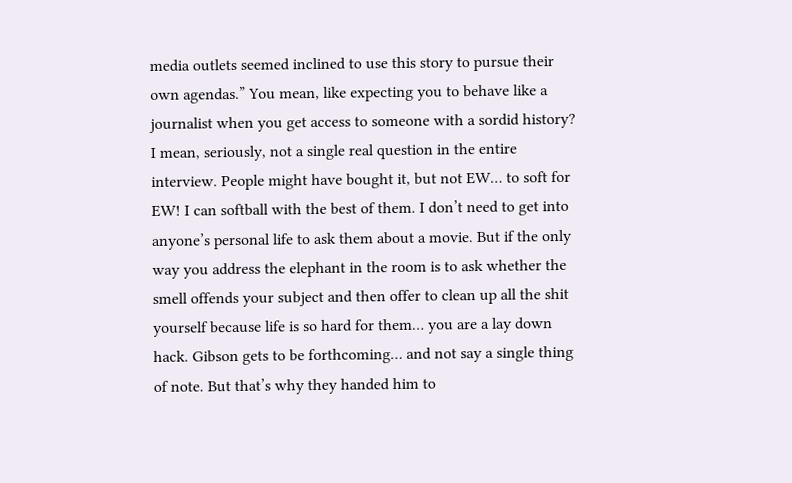media outlets seemed inclined to use this story to pursue their own agendas.” You mean, like expecting you to behave like a journalist when you get access to someone with a sordid history? I mean, seriously, not a single real question in the entire interview. People might have bought it, but not EW… to soft for EW! I can softball with the best of them. I don’t need to get into anyone’s personal life to ask them about a movie. But if the only way you address the elephant in the room is to ask whether the smell offends your subject and then offer to clean up all the shit yourself because life is so hard for them… you are a lay down hack. Gibson gets to be forthcoming… and not say a single thing of note. But that’s why they handed him to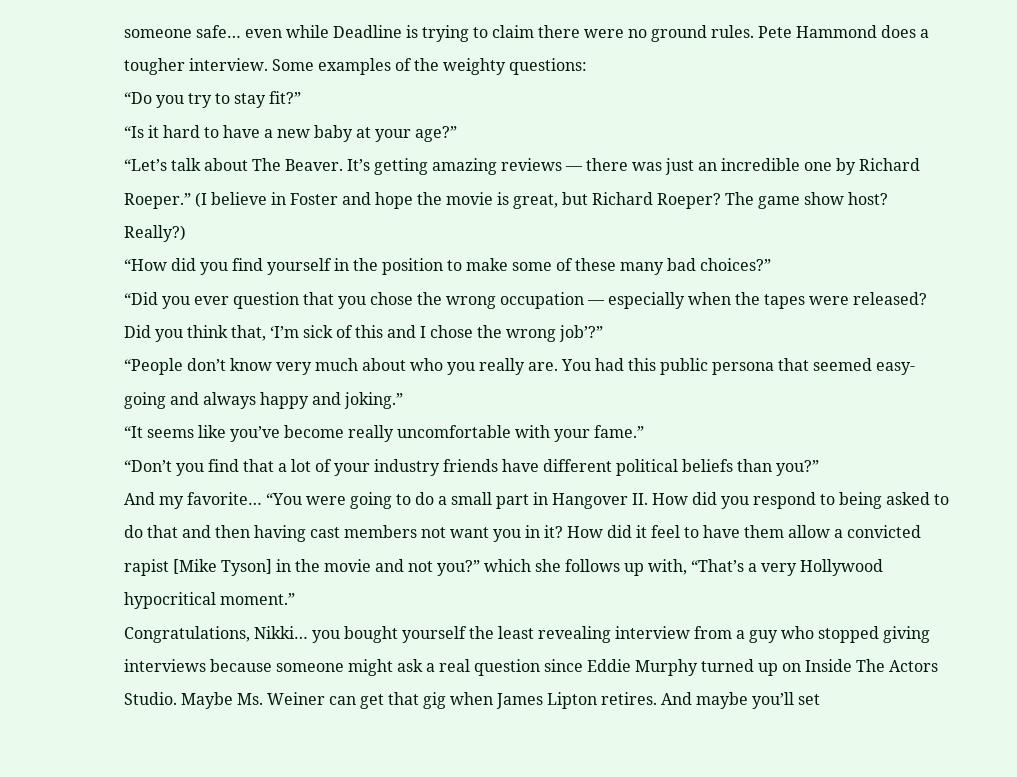someone safe… even while Deadline is trying to claim there were no ground rules. Pete Hammond does a tougher interview. Some examples of the weighty questions:
“Do you try to stay fit?”
“Is it hard to have a new baby at your age?”
“Let’s talk about The Beaver. It’s getting amazing reviews — there was just an incredible one by Richard Roeper.” (I believe in Foster and hope the movie is great, but Richard Roeper? The game show host? Really?)
“How did you find yourself in the position to make some of these many bad choices?”
“Did you ever question that you chose the wrong occupation — especially when the tapes were released? Did you think that, ‘I’m sick of this and I chose the wrong job’?”
“People don’t know very much about who you really are. You had this public persona that seemed easy-going and always happy and joking.”
“It seems like you’ve become really uncomfortable with your fame.”
“Don’t you find that a lot of your industry friends have different political beliefs than you?”
And my favorite… “You were going to do a small part in Hangover II. How did you respond to being asked to do that and then having cast members not want you in it? How did it feel to have them allow a convicted rapist [Mike Tyson] in the movie and not you?” which she follows up with, “That’s a very Hollywood hypocritical moment.”
Congratulations, Nikki… you bought yourself the least revealing interview from a guy who stopped giving interviews because someone might ask a real question since Eddie Murphy turned up on Inside The Actors Studio. Maybe Ms. Weiner can get that gig when James Lipton retires. And maybe you’ll set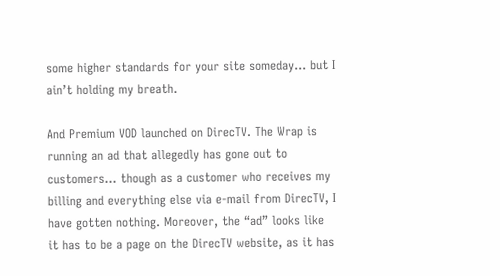some higher standards for your site someday… but I ain’t holding my breath.

And Premium VOD launched on DirecTV. The Wrap is running an ad that allegedly has gone out to customers… though as a customer who receives my billing and everything else via e-mail from DirecTV, I have gotten nothing. Moreover, the “ad” looks like it has to be a page on the DirecTV website, as it has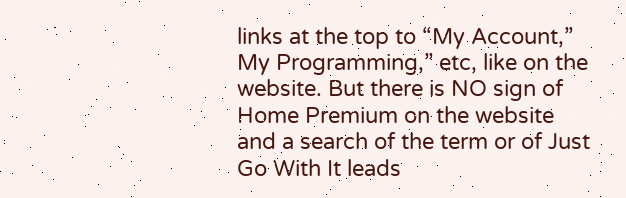links at the top to “My Account,” My Programming,” etc, like on the website. But there is NO sign of Home Premium on the website and a search of the term or of Just Go With It leads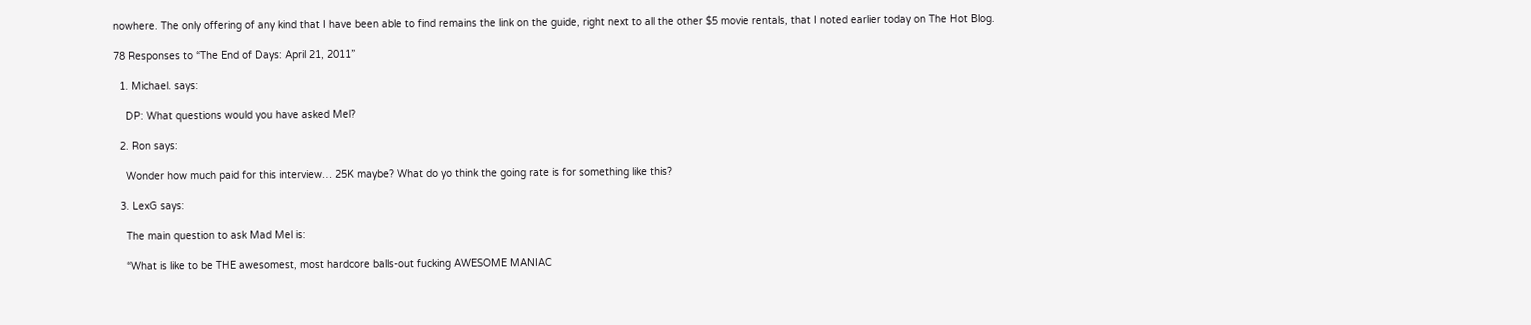nowhere. The only offering of any kind that I have been able to find remains the link on the guide, right next to all the other $5 movie rentals, that I noted earlier today on The Hot Blog.

78 Responses to “The End of Days: April 21, 2011”

  1. Michael. says:

    DP: What questions would you have asked Mel?

  2. Ron says:

    Wonder how much paid for this interview… 25K maybe? What do yo think the going rate is for something like this?

  3. LexG says:

    The main question to ask Mad Mel is:

    “What is like to be THE awesomest, most hardcore balls-out fucking AWESOME MANIAC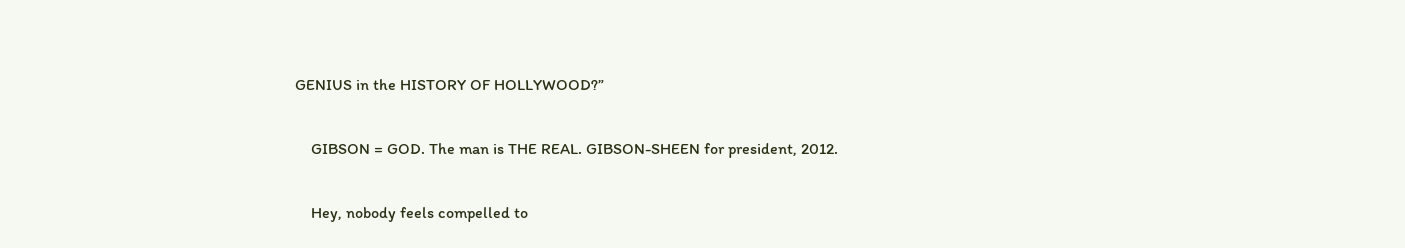GENIUS in the HISTORY OF HOLLYWOOD?”

    GIBSON = GOD. The man is THE REAL. GIBSON-SHEEN for president, 2012.

    Hey, nobody feels compelled to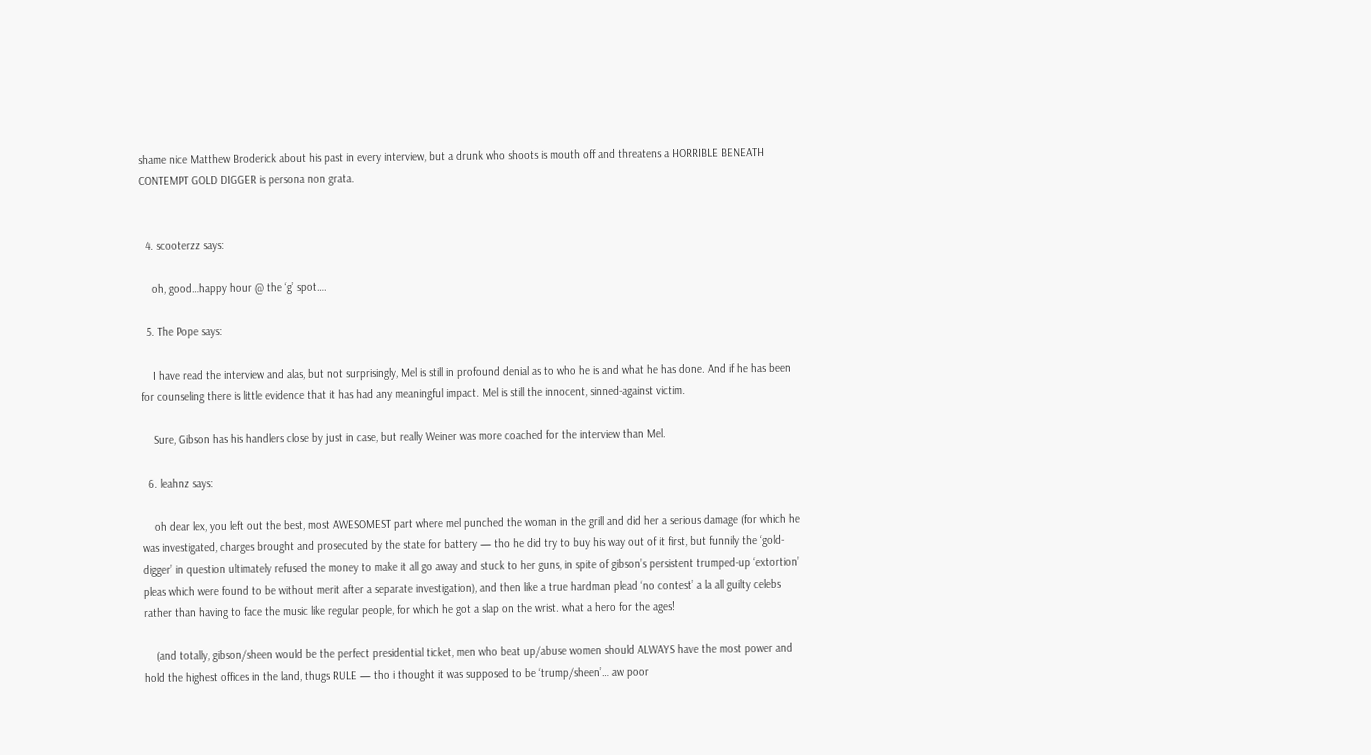shame nice Matthew Broderick about his past in every interview, but a drunk who shoots is mouth off and threatens a HORRIBLE BENEATH CONTEMPT GOLD DIGGER is persona non grata.


  4. scooterzz says:

    oh, good…happy hour @ the ‘g’ spot….

  5. The Pope says:

    I have read the interview and alas, but not surprisingly, Mel is still in profound denial as to who he is and what he has done. And if he has been for counseling there is little evidence that it has had any meaningful impact. Mel is still the innocent, sinned-against victim.

    Sure, Gibson has his handlers close by just in case, but really Weiner was more coached for the interview than Mel.

  6. leahnz says:

    oh dear lex, you left out the best, most AWESOMEST part where mel punched the woman in the grill and did her a serious damage (for which he was investigated, charges brought and prosecuted by the state for battery — tho he did try to buy his way out of it first, but funnily the ‘gold-digger’ in question ultimately refused the money to make it all go away and stuck to her guns, in spite of gibson’s persistent trumped-up ‘extortion’ pleas which were found to be without merit after a separate investigation), and then like a true hardman plead ‘no contest’ a la all guilty celebs rather than having to face the music like regular people, for which he got a slap on the wrist. what a hero for the ages!

    (and totally, gibson/sheen would be the perfect presidential ticket, men who beat up/abuse women should ALWAYS have the most power and hold the highest offices in the land, thugs RULE — tho i thought it was supposed to be ‘trump/sheen’… aw poor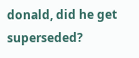donald, did he get superseded?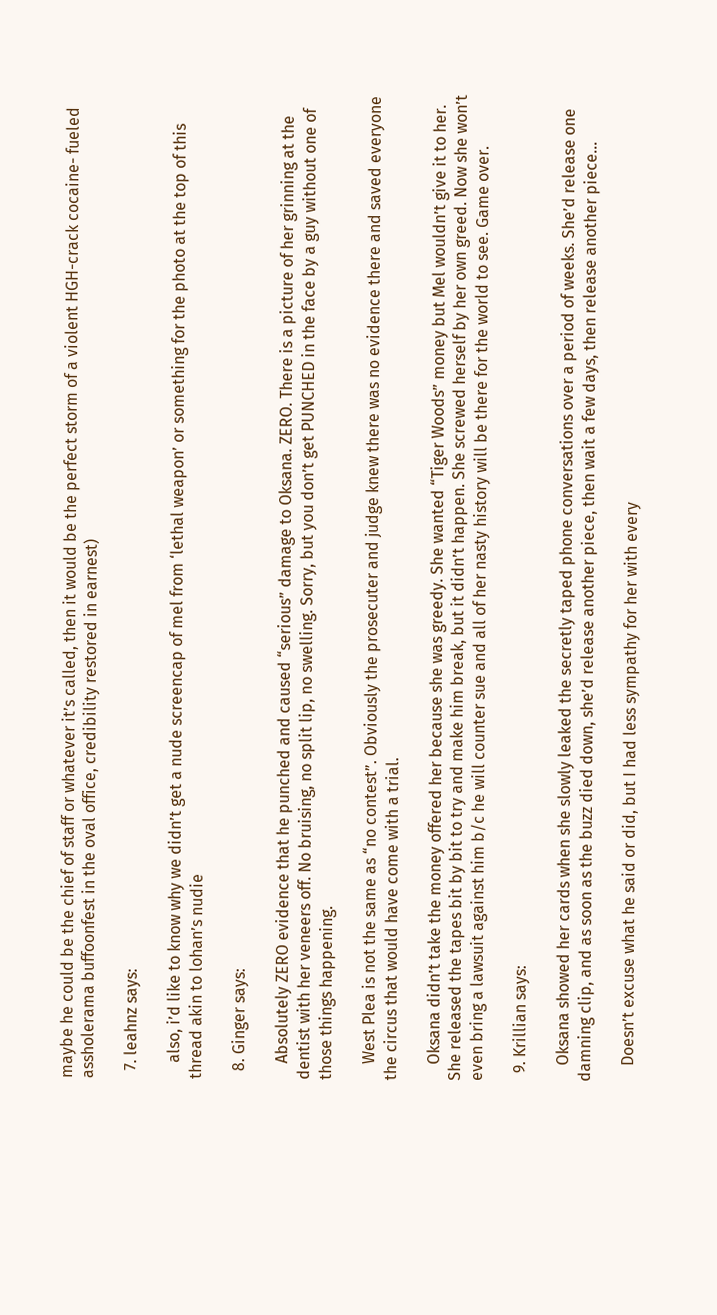maybe he could be the chief of staff or whatever it’s called, then it would be the perfect storm of a violent HGH-crack cocaine- fueled assholerama buffoonfest in the oval office, credibility restored in earnest)

  7. leahnz says:

    also, i’d like to know why we didn’t get a nude screencap of mel from ‘lethal weapon’ or something for the photo at the top of this thread akin to lohan’s nudie

  8. Ginger says:

    Absolutely ZERO evidence that he punched and caused “serious” damage to Oksana. ZERO. There is a picture of her grinning at the dentist with her veneers off. No bruising, no split lip, no swelling. Sorry, but you don’t get PUNCHED in the face by a guy without one of those things happening.

    West Plea is not the same as “no contest”. Obviously the prosecuter and judge knew there was no evidence there and saved everyone the circus that would have come with a trial.

    Oksana didn’t take the money offered her because she was greedy. She wanted “Tiger Woods” money but Mel wouldn’t give it to her. She released the tapes bit by bit to try and make him break, but it didn’t happen. She screwed herself by her own greed. Now she won’t even bring a lawsuit against him b/c he will counter sue and all of her nasty history will be there for the world to see. Game over.

  9. Krillian says:

    Oksana showed her cards when she slowly leaked the secretly taped phone conversations over a period of weeks. She’d release one damning clip, and as soon as the buzz died down, she’d release another piece, then wait a few days, then release another piece…

    Doesn’t excuse what he said or did, but I had less sympathy for her with every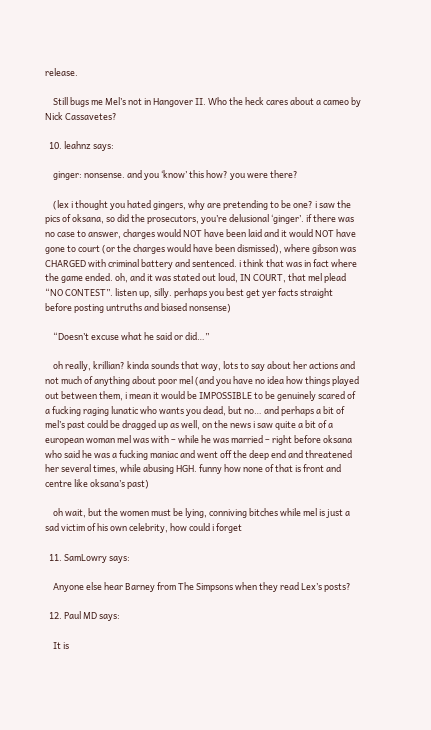release.

    Still bugs me Mel’s not in Hangover II. Who the heck cares about a cameo by Nick Cassavetes?

  10. leahnz says:

    ginger: nonsense. and you ‘know’ this how? you were there?

    (lex i thought you hated gingers, why are pretending to be one? i saw the pics of oksana, so did the prosecutors, you’re delusional ‘ginger’. if there was no case to answer, charges would NOT have been laid and it would NOT have gone to court (or the charges would have been dismissed), where gibson was CHARGED with criminal battery and sentenced. i think that was in fact where the game ended. oh, and it was stated out loud, IN COURT, that mel plead “NO CONTEST”. listen up, silly. perhaps you best get yer facts straight before posting untruths and biased nonsense)

    “Doesn’t excuse what he said or did…”

    oh really, krillian? kinda sounds that way, lots to say about her actions and not much of anything about poor mel (and you have no idea how things played out between them, i mean it would be IMPOSSIBLE to be genuinely scared of a fucking raging lunatic who wants you dead, but no… and perhaps a bit of mel’s past could be dragged up as well, on the news i saw quite a bit of a european woman mel was with – while he was married – right before oksana who said he was a fucking maniac and went off the deep end and threatened her several times, while abusing HGH. funny how none of that is front and centre like oksana’s past)

    oh wait, but the women must be lying, conniving bitches while mel is just a sad victim of his own celebrity, how could i forget

  11. SamLowry says:

    Anyone else hear Barney from The Simpsons when they read Lex’s posts?

  12. Paul MD says:

    It is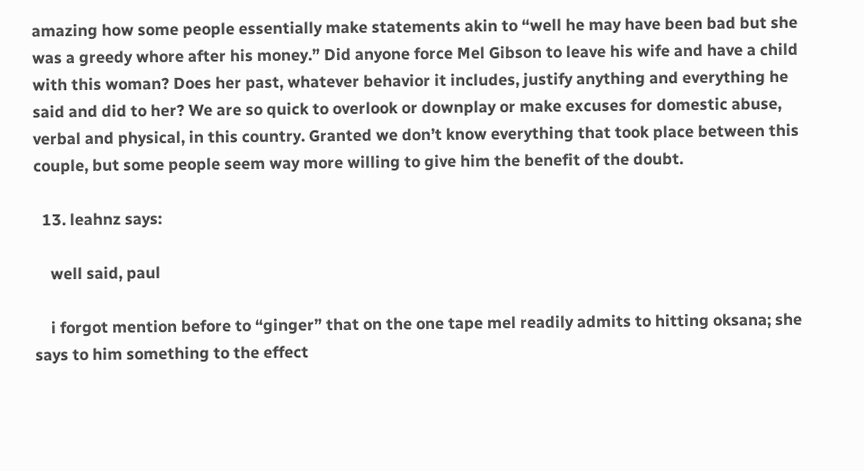amazing how some people essentially make statements akin to “well he may have been bad but she was a greedy whore after his money.” Did anyone force Mel Gibson to leave his wife and have a child with this woman? Does her past, whatever behavior it includes, justify anything and everything he said and did to her? We are so quick to overlook or downplay or make excuses for domestic abuse, verbal and physical, in this country. Granted we don’t know everything that took place between this couple, but some people seem way more willing to give him the benefit of the doubt.

  13. leahnz says:

    well said, paul

    i forgot mention before to “ginger” that on the one tape mel readily admits to hitting oksana; she says to him something to the effect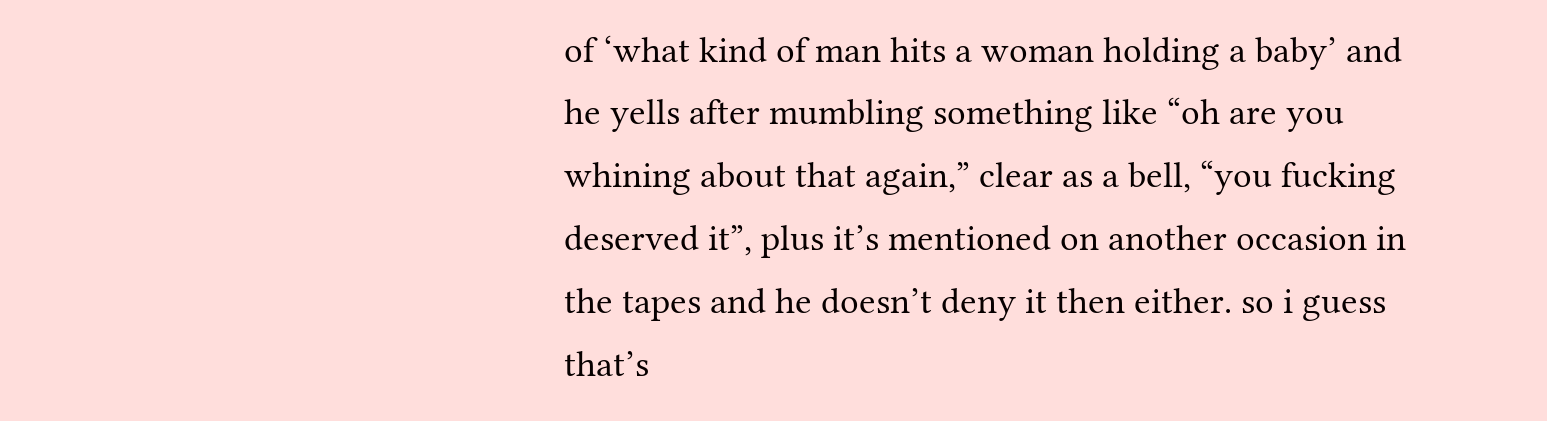of ‘what kind of man hits a woman holding a baby’ and he yells after mumbling something like “oh are you whining about that again,” clear as a bell, “you fucking deserved it”, plus it’s mentioned on another occasion in the tapes and he doesn’t deny it then either. so i guess that’s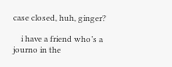case closed, huh, ginger?

    i have a friend who’s a journo in the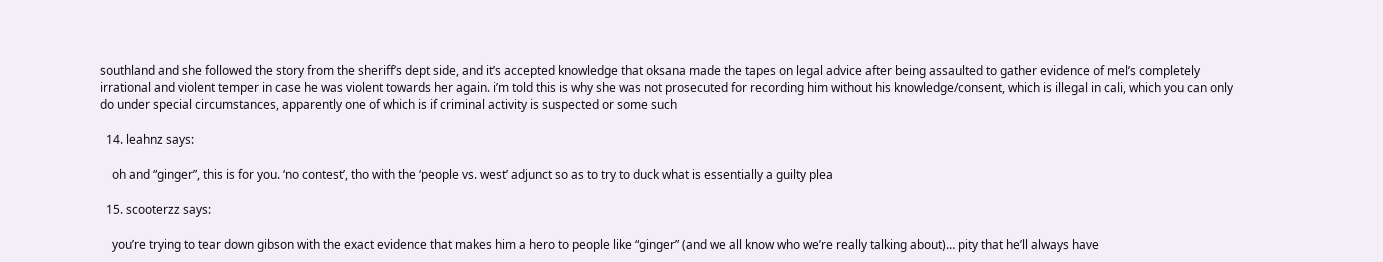southland and she followed the story from the sheriff’s dept side, and it’s accepted knowledge that oksana made the tapes on legal advice after being assaulted to gather evidence of mel’s completely irrational and violent temper in case he was violent towards her again. i’m told this is why she was not prosecuted for recording him without his knowledge/consent, which is illegal in cali, which you can only do under special circumstances, apparently one of which is if criminal activity is suspected or some such

  14. leahnz says:

    oh and “ginger”, this is for you. ‘no contest’, tho with the ‘people vs. west’ adjunct so as to try to duck what is essentially a guilty plea

  15. scooterzz says:

    you’re trying to tear down gibson with the exact evidence that makes him a hero to people like “ginger” (and we all know who we’re really talking about)… pity that he’ll always have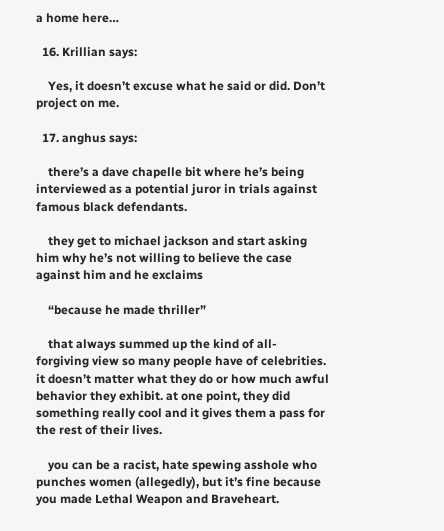a home here…

  16. Krillian says:

    Yes, it doesn’t excuse what he said or did. Don’t project on me.

  17. anghus says:

    there’s a dave chapelle bit where he’s being interviewed as a potential juror in trials against famous black defendants.

    they get to michael jackson and start asking him why he’s not willing to believe the case against him and he exclaims

    “because he made thriller”

    that always summed up the kind of all-forgiving view so many people have of celebrities. it doesn’t matter what they do or how much awful behavior they exhibit. at one point, they did something really cool and it gives them a pass for the rest of their lives.

    you can be a racist, hate spewing asshole who punches women (allegedly), but it’s fine because you made Lethal Weapon and Braveheart.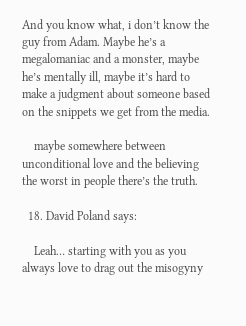And you know what, i don’t know the guy from Adam. Maybe he’s a megalomaniac and a monster, maybe he’s mentally ill, maybe it’s hard to make a judgment about someone based on the snippets we get from the media.

    maybe somewhere between unconditional love and the believing the worst in people there’s the truth.

  18. David Poland says:

    Leah… starting with you as you always love to drag out the misogyny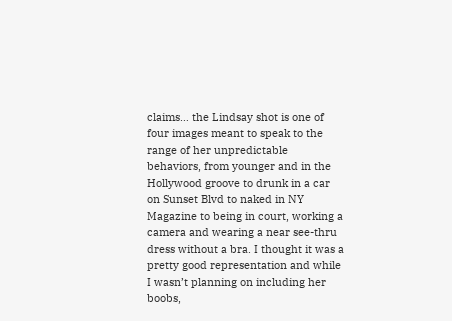claims… the Lindsay shot is one of four images meant to speak to the range of her unpredictable behaviors, from younger and in the Hollywood groove to drunk in a car on Sunset Blvd to naked in NY Magazine to being in court, working a camera and wearing a near see-thru dress without a bra. I thought it was a pretty good representation and while I wasn’t planning on including her boobs,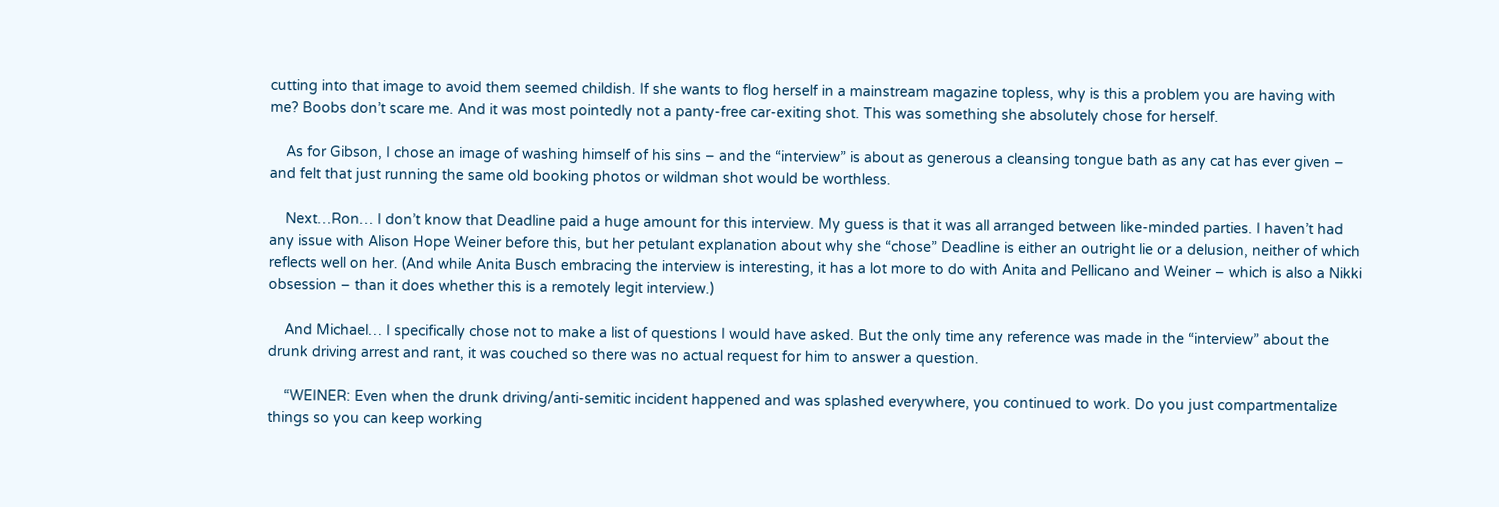cutting into that image to avoid them seemed childish. If she wants to flog herself in a mainstream magazine topless, why is this a problem you are having with me? Boobs don’t scare me. And it was most pointedly not a panty-free car-exiting shot. This was something she absolutely chose for herself.

    As for Gibson, I chose an image of washing himself of his sins – and the “interview” is about as generous a cleansing tongue bath as any cat has ever given – and felt that just running the same old booking photos or wildman shot would be worthless.

    Next…Ron… I don’t know that Deadline paid a huge amount for this interview. My guess is that it was all arranged between like-minded parties. I haven’t had any issue with Alison Hope Weiner before this, but her petulant explanation about why she “chose” Deadline is either an outright lie or a delusion, neither of which reflects well on her. (And while Anita Busch embracing the interview is interesting, it has a lot more to do with Anita and Pellicano and Weiner – which is also a Nikki obsession – than it does whether this is a remotely legit interview.)

    And Michael… I specifically chose not to make a list of questions I would have asked. But the only time any reference was made in the “interview” about the drunk driving arrest and rant, it was couched so there was no actual request for him to answer a question.

    “WEINER: Even when the drunk driving/anti-semitic incident happened and was splashed everywhere, you continued to work. Do you just compartmentalize things so you can keep working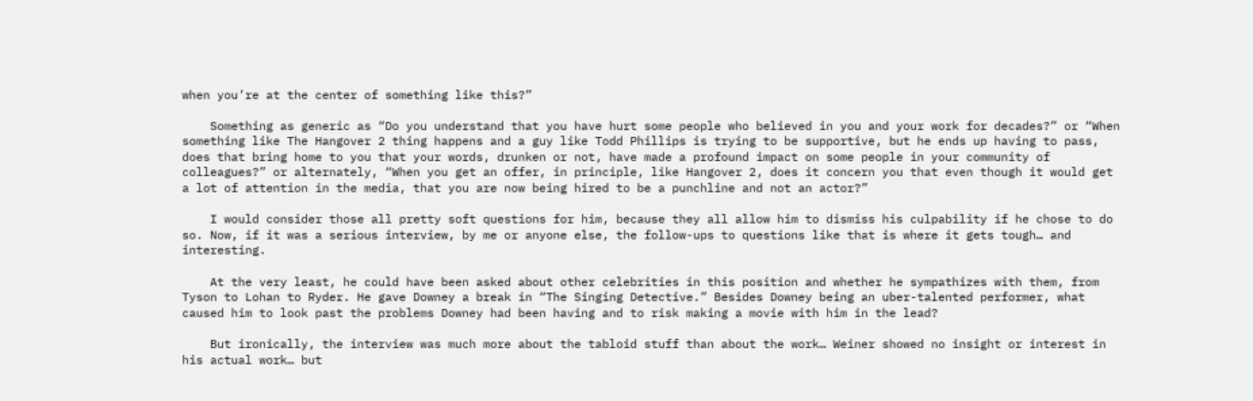when you’re at the center of something like this?”

    Something as generic as “Do you understand that you have hurt some people who believed in you and your work for decades?” or “When something like The Hangover 2 thing happens and a guy like Todd Phillips is trying to be supportive, but he ends up having to pass, does that bring home to you that your words, drunken or not, have made a profound impact on some people in your community of colleagues?” or alternately, “When you get an offer, in principle, like Hangover 2, does it concern you that even though it would get a lot of attention in the media, that you are now being hired to be a punchline and not an actor?”

    I would consider those all pretty soft questions for him, because they all allow him to dismiss his culpability if he chose to do so. Now, if it was a serious interview, by me or anyone else, the follow-ups to questions like that is where it gets tough… and interesting.

    At the very least, he could have been asked about other celebrities in this position and whether he sympathizes with them, from Tyson to Lohan to Ryder. He gave Downey a break in “The Singing Detective.” Besides Downey being an uber-talented performer, what caused him to look past the problems Downey had been having and to risk making a movie with him in the lead?

    But ironically, the interview was much more about the tabloid stuff than about the work… Weiner showed no insight or interest in his actual work… but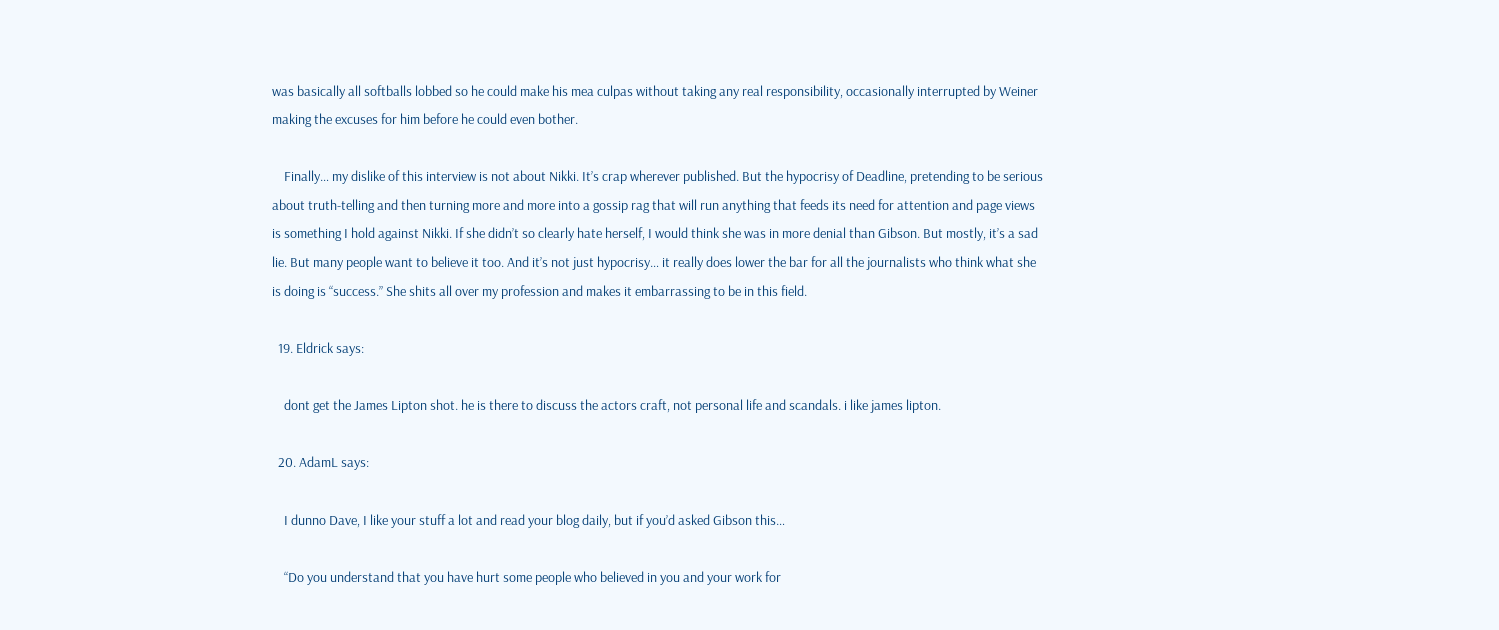was basically all softballs lobbed so he could make his mea culpas without taking any real responsibility, occasionally interrupted by Weiner making the excuses for him before he could even bother.

    Finally… my dislike of this interview is not about Nikki. It’s crap wherever published. But the hypocrisy of Deadline, pretending to be serious about truth-telling and then turning more and more into a gossip rag that will run anything that feeds its need for attention and page views is something I hold against Nikki. If she didn’t so clearly hate herself, I would think she was in more denial than Gibson. But mostly, it’s a sad lie. But many people want to believe it too. And it’s not just hypocrisy… it really does lower the bar for all the journalists who think what she is doing is “success.” She shits all over my profession and makes it embarrassing to be in this field.

  19. Eldrick says:

    dont get the James Lipton shot. he is there to discuss the actors craft, not personal life and scandals. i like james lipton.

  20. AdamL says:

    I dunno Dave, I like your stuff a lot and read your blog daily, but if you’d asked Gibson this…

    “Do you understand that you have hurt some people who believed in you and your work for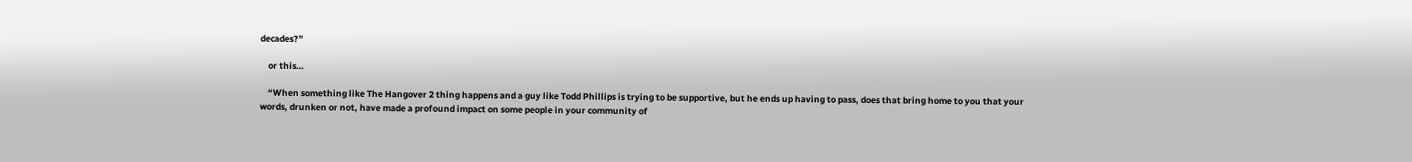decades?”

    or this…

    “When something like The Hangover 2 thing happens and a guy like Todd Phillips is trying to be supportive, but he ends up having to pass, does that bring home to you that your words, drunken or not, have made a profound impact on some people in your community of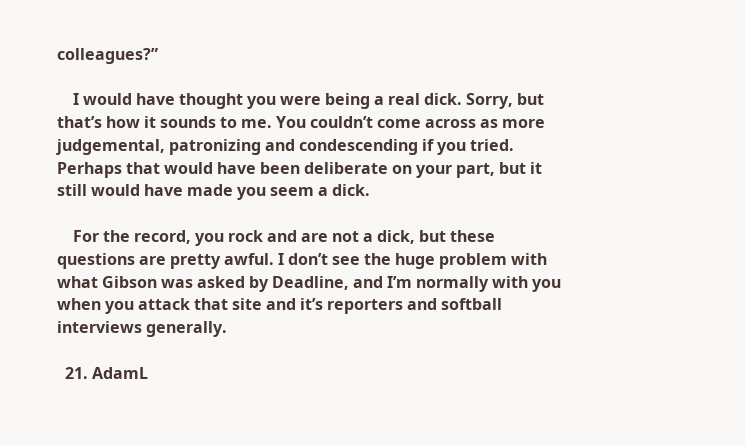colleagues?”

    I would have thought you were being a real dick. Sorry, but that’s how it sounds to me. You couldn’t come across as more judgemental, patronizing and condescending if you tried. Perhaps that would have been deliberate on your part, but it still would have made you seem a dick.

    For the record, you rock and are not a dick, but these questions are pretty awful. I don’t see the huge problem with what Gibson was asked by Deadline, and I’m normally with you when you attack that site and it’s reporters and softball interviews generally.

  21. AdamL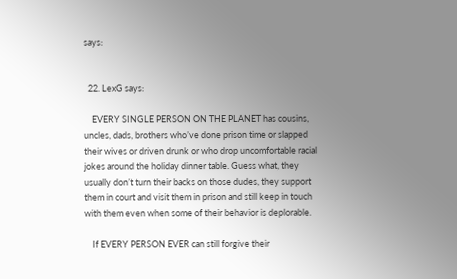says:


  22. LexG says:

    EVERY SINGLE PERSON ON THE PLANET has cousins, uncles, dads, brothers who’ve done prison time or slapped their wives or driven drunk or who drop uncomfortable racial jokes around the holiday dinner table. Guess what, they usually don’t turn their backs on those dudes, they support them in court and visit them in prison and still keep in touch with them even when some of their behavior is deplorable.

    If EVERY PERSON EVER can still forgive their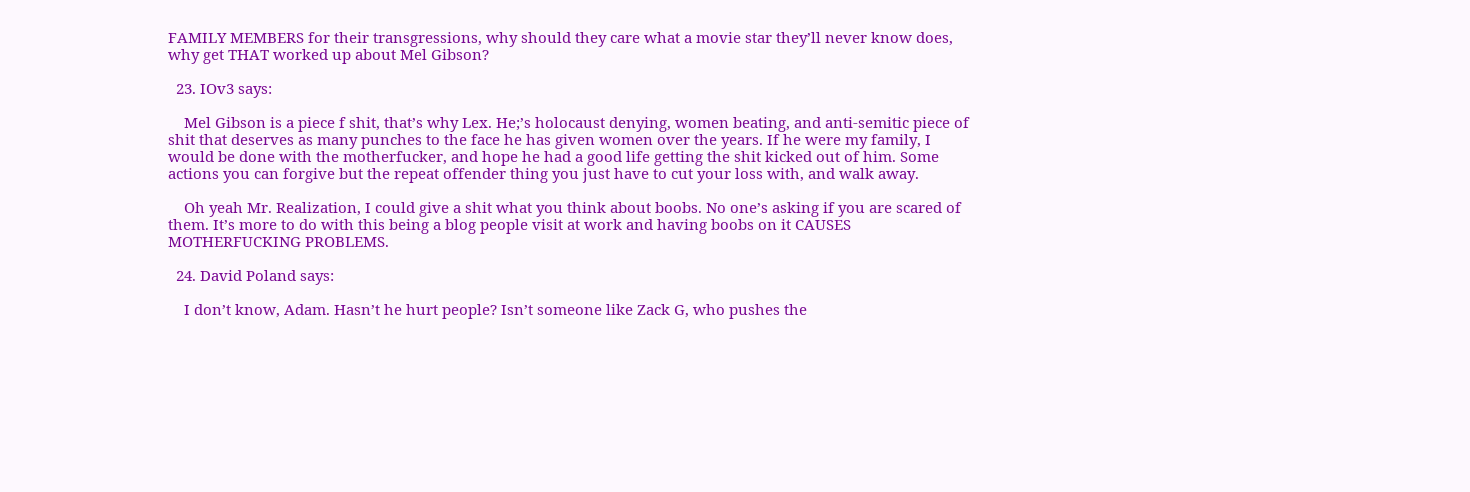FAMILY MEMBERS for their transgressions, why should they care what a movie star they’ll never know does, why get THAT worked up about Mel Gibson?

  23. IOv3 says:

    Mel Gibson is a piece f shit, that’s why Lex. He;’s holocaust denying, women beating, and anti-semitic piece of shit that deserves as many punches to the face he has given women over the years. If he were my family, I would be done with the motherfucker, and hope he had a good life getting the shit kicked out of him. Some actions you can forgive but the repeat offender thing you just have to cut your loss with, and walk away.

    Oh yeah Mr. Realization, I could give a shit what you think about boobs. No one’s asking if you are scared of them. It’s more to do with this being a blog people visit at work and having boobs on it CAUSES MOTHERFUCKING PROBLEMS.

  24. David Poland says:

    I don’t know, Adam. Hasn’t he hurt people? Isn’t someone like Zack G, who pushes the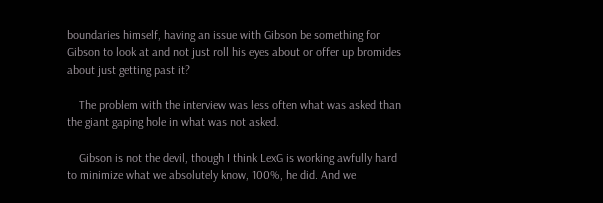boundaries himself, having an issue with Gibson be something for Gibson to look at and not just roll his eyes about or offer up bromides about just getting past it?

    The problem with the interview was less often what was asked than the giant gaping hole in what was not asked.

    Gibson is not the devil, though I think LexG is working awfully hard to minimize what we absolutely know, 100%, he did. And we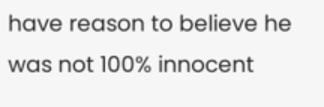have reason to believe he was not 100% innocent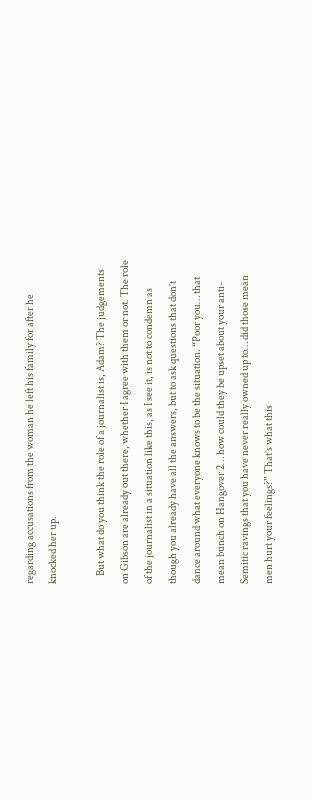regarding accusations from the woman he left his family for after he knocked her up.

    But what do you think the role of a journalist is, Adam? The judgements on Gibson are already out there, whether I agree with them or not. The role of the journalist in a situation like this, as I see it, is not to condemn as though you already have all the answers, but to ask questions that don’t dance around what everyone knows to be the situation. “Poor you… that mean bunch on Hangover 2… how could they be upset about your anti-Semitic ravings that you have never really owned up to… did those mean men hurt your feelings?” That’s what this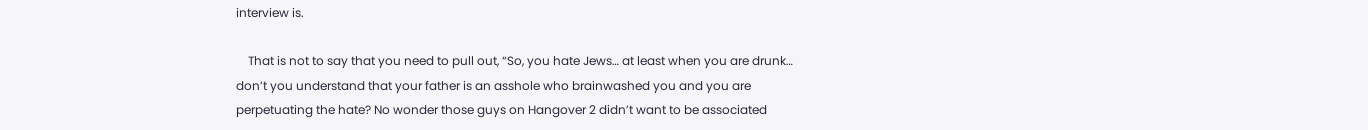interview is.

    That is not to say that you need to pull out, “So, you hate Jews… at least when you are drunk… don’t you understand that your father is an asshole who brainwashed you and you are perpetuating the hate? No wonder those guys on Hangover 2 didn’t want to be associated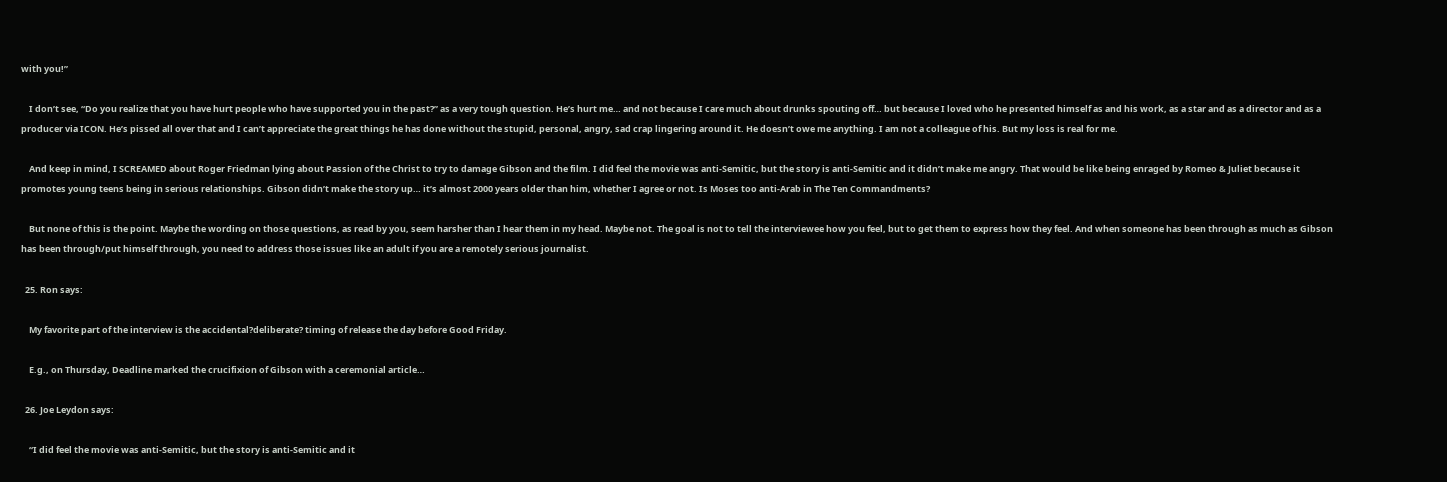with you!”

    I don’t see, “Do you realize that you have hurt people who have supported you in the past?” as a very tough question. He’s hurt me… and not because I care much about drunks spouting off… but because I loved who he presented himself as and his work, as a star and as a director and as a producer via ICON. He’s pissed all over that and I can’t appreciate the great things he has done without the stupid, personal, angry, sad crap lingering around it. He doesn’t owe me anything. I am not a colleague of his. But my loss is real for me.

    And keep in mind, I SCREAMED about Roger Friedman lying about Passion of the Christ to try to damage Gibson and the film. I did feel the movie was anti-Semitic, but the story is anti-Semitic and it didn’t make me angry. That would be like being enraged by Romeo & Juliet because it promotes young teens being in serious relationships. Gibson didn’t make the story up… it’s almost 2000 years older than him, whether I agree or not. Is Moses too anti-Arab in The Ten Commandments?

    But none of this is the point. Maybe the wording on those questions, as read by you, seem harsher than I hear them in my head. Maybe not. The goal is not to tell the interviewee how you feel, but to get them to express how they feel. And when someone has been through as much as Gibson has been through/put himself through, you need to address those issues like an adult if you are a remotely serious journalist.

  25. Ron says:

    My favorite part of the interview is the accidental?deliberate? timing of release the day before Good Friday.

    E.g., on Thursday, Deadline marked the crucifixion of Gibson with a ceremonial article…

  26. Joe Leydon says:

    “I did feel the movie was anti-Semitic, but the story is anti-Semitic and it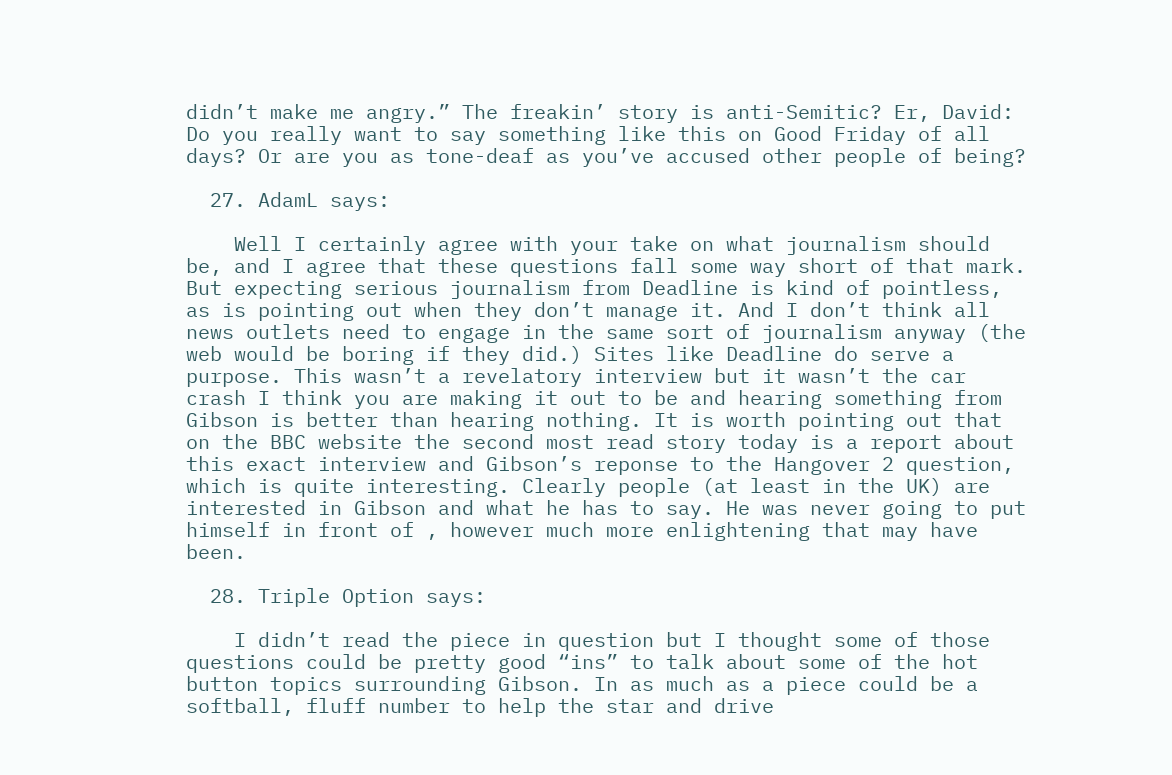didn’t make me angry.” The freakin’ story is anti-Semitic? Er, David: Do you really want to say something like this on Good Friday of all days? Or are you as tone-deaf as you’ve accused other people of being?

  27. AdamL says:

    Well I certainly agree with your take on what journalism should be, and I agree that these questions fall some way short of that mark. But expecting serious journalism from Deadline is kind of pointless, as is pointing out when they don’t manage it. And I don’t think all news outlets need to engage in the same sort of journalism anyway (the web would be boring if they did.) Sites like Deadline do serve a purpose. This wasn’t a revelatory interview but it wasn’t the car crash I think you are making it out to be and hearing something from Gibson is better than hearing nothing. It is worth pointing out that on the BBC website the second most read story today is a report about this exact interview and Gibson’s reponse to the Hangover 2 question, which is quite interesting. Clearly people (at least in the UK) are interested in Gibson and what he has to say. He was never going to put himself in front of , however much more enlightening that may have been.

  28. Triple Option says:

    I didn’t read the piece in question but I thought some of those questions could be pretty good “ins” to talk about some of the hot button topics surrounding Gibson. In as much as a piece could be a softball, fluff number to help the star and drive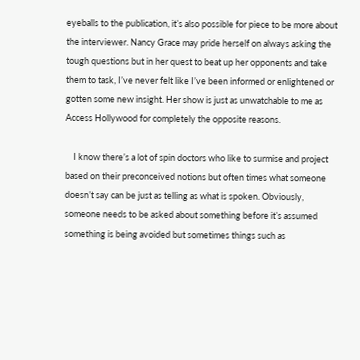eyeballs to the publication, it’s also possible for piece to be more about the interviewer. Nancy Grace may pride herself on always asking the tough questions but in her quest to beat up her opponents and take them to task, I’ve never felt like I’ve been informed or enlightened or gotten some new insight. Her show is just as unwatchable to me as Access Hollywood for completely the opposite reasons.

    I know there’s a lot of spin doctors who like to surmise and project based on their preconceived notions but often times what someone doesn’t say can be just as telling as what is spoken. Obviously, someone needs to be asked about something before it’s assumed something is being avoided but sometimes things such as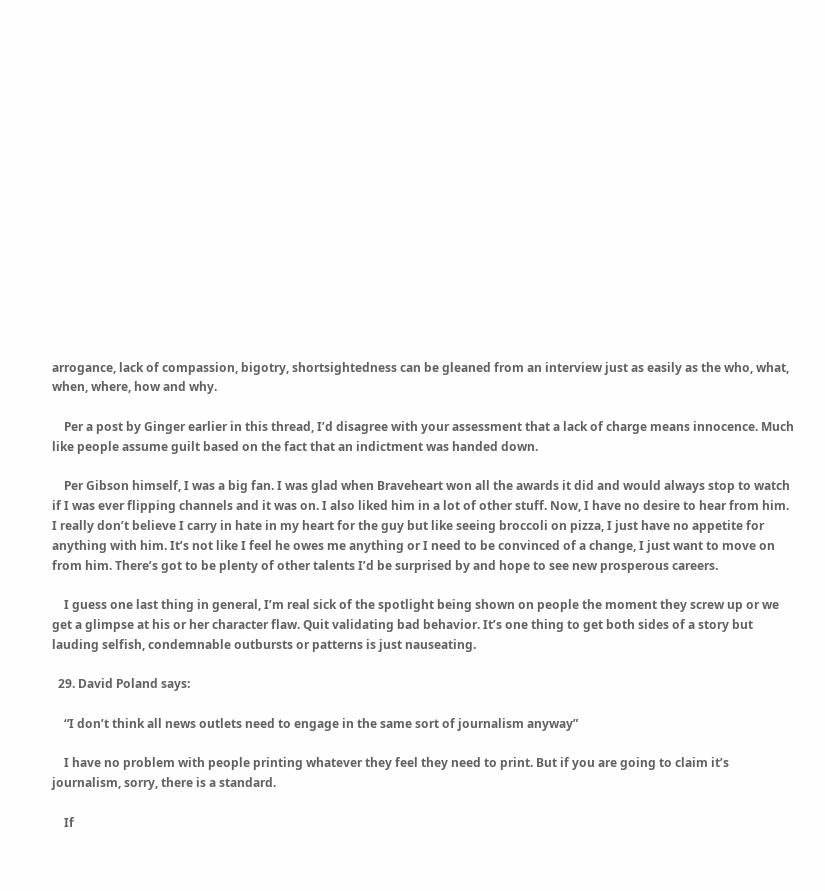arrogance, lack of compassion, bigotry, shortsightedness can be gleaned from an interview just as easily as the who, what, when, where, how and why.

    Per a post by Ginger earlier in this thread, I’d disagree with your assessment that a lack of charge means innocence. Much like people assume guilt based on the fact that an indictment was handed down.

    Per Gibson himself, I was a big fan. I was glad when Braveheart won all the awards it did and would always stop to watch if I was ever flipping channels and it was on. I also liked him in a lot of other stuff. Now, I have no desire to hear from him. I really don’t believe I carry in hate in my heart for the guy but like seeing broccoli on pizza, I just have no appetite for anything with him. It’s not like I feel he owes me anything or I need to be convinced of a change, I just want to move on from him. There’s got to be plenty of other talents I’d be surprised by and hope to see new prosperous careers.

    I guess one last thing in general, I’m real sick of the spotlight being shown on people the moment they screw up or we get a glimpse at his or her character flaw. Quit validating bad behavior. It’s one thing to get both sides of a story but lauding selfish, condemnable outbursts or patterns is just nauseating.

  29. David Poland says:

    “I don’t think all news outlets need to engage in the same sort of journalism anyway”

    I have no problem with people printing whatever they feel they need to print. But if you are going to claim it’s journalism, sorry, there is a standard.

    If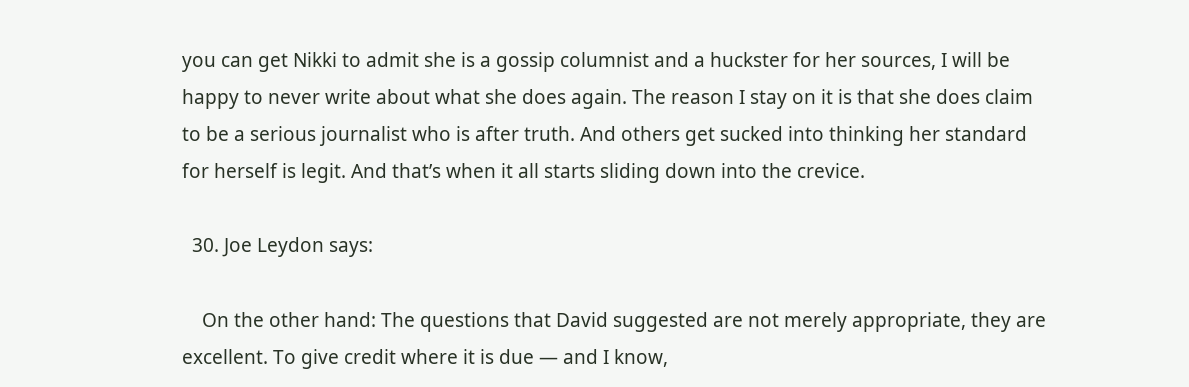you can get Nikki to admit she is a gossip columnist and a huckster for her sources, I will be happy to never write about what she does again. The reason I stay on it is that she does claim to be a serious journalist who is after truth. And others get sucked into thinking her standard for herself is legit. And that’s when it all starts sliding down into the crevice.

  30. Joe Leydon says:

    On the other hand: The questions that David suggested are not merely appropriate, they are excellent. To give credit where it is due — and I know,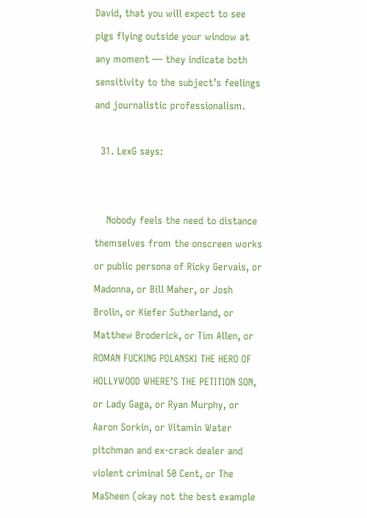David, that you will expect to see pigs flying outside your window at any moment — they indicate both sensitivity to the subject’s feelings and journalistic professionalism.

  31. LexG says:


    Nobody feels the need to distance themselves from the onscreen works or public persona of Ricky Gervais, or Madonna, or Bill Maher, or Josh Brolin, or Kiefer Sutherland, or Matthew Broderick, or Tim Allen, or ROMAN FUCKING POLANSKI THE HERO OF HOLLYWOOD WHERE’S THE PETITION SON, or Lady Gaga, or Ryan Murphy, or Aaron Sorkin, or Vitamin Water pitchman and ex-crack dealer and violent criminal 50 Cent, or The MaSheen (okay not the best example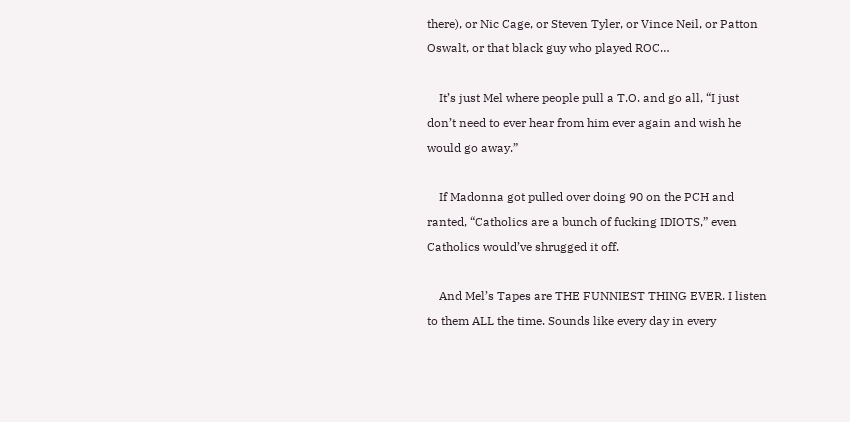there), or Nic Cage, or Steven Tyler, or Vince Neil, or Patton Oswalt, or that black guy who played ROC…

    It’s just Mel where people pull a T.O. and go all, “I just don’t need to ever hear from him ever again and wish he would go away.”

    If Madonna got pulled over doing 90 on the PCH and ranted, “Catholics are a bunch of fucking IDIOTS,” even Catholics would’ve shrugged it off.

    And Mel’s Tapes are THE FUNNIEST THING EVER. I listen to them ALL the time. Sounds like every day in every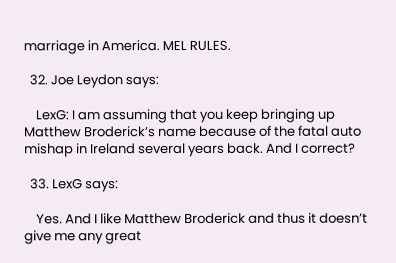marriage in America. MEL RULES.

  32. Joe Leydon says:

    LexG: I am assuming that you keep bringing up Matthew Broderick’s name because of the fatal auto mishap in Ireland several years back. And I correct?

  33. LexG says:

    Yes. And I like Matthew Broderick and thus it doesn’t give me any great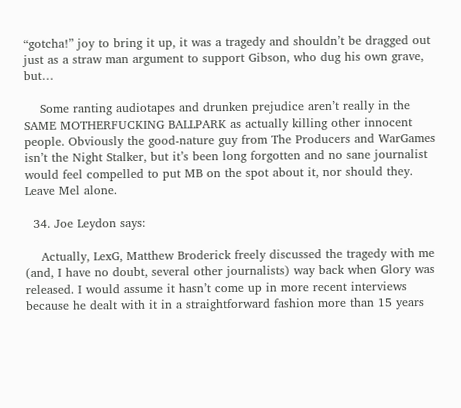“gotcha!” joy to bring it up, it was a tragedy and shouldn’t be dragged out just as a straw man argument to support Gibson, who dug his own grave, but…

    Some ranting audiotapes and drunken prejudice aren’t really in the SAME MOTHERFUCKING BALLPARK as actually killing other innocent people. Obviously the good-nature guy from The Producers and WarGames isn’t the Night Stalker, but it’s been long forgotten and no sane journalist would feel compelled to put MB on the spot about it, nor should they. Leave Mel alone.

  34. Joe Leydon says:

    Actually, LexG, Matthew Broderick freely discussed the tragedy with me (and, I have no doubt, several other journalists) way back when Glory was released. I would assume it hasn’t come up in more recent interviews because he dealt with it in a straightforward fashion more than 15 years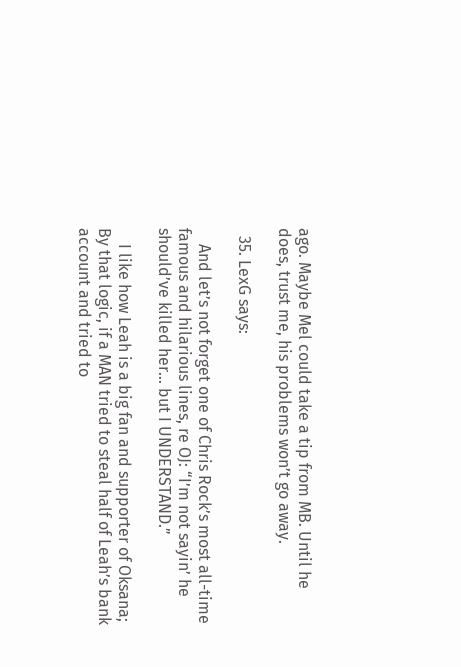ago. Maybe Mel could take a tip from MB. Until he does, trust me, his problems won’t go away.

  35. LexG says:

    And let’s not forget one of Chris Rock’s most all-time famous and hilarious lines, re OJ: “I’m not sayin’ he should’ve killed her… but I UNDERSTAND.”

    I like how Leah is a big fan and supporter of Oksana; By that logic, if a MAN tried to steal half of Leah’s bank account and tried to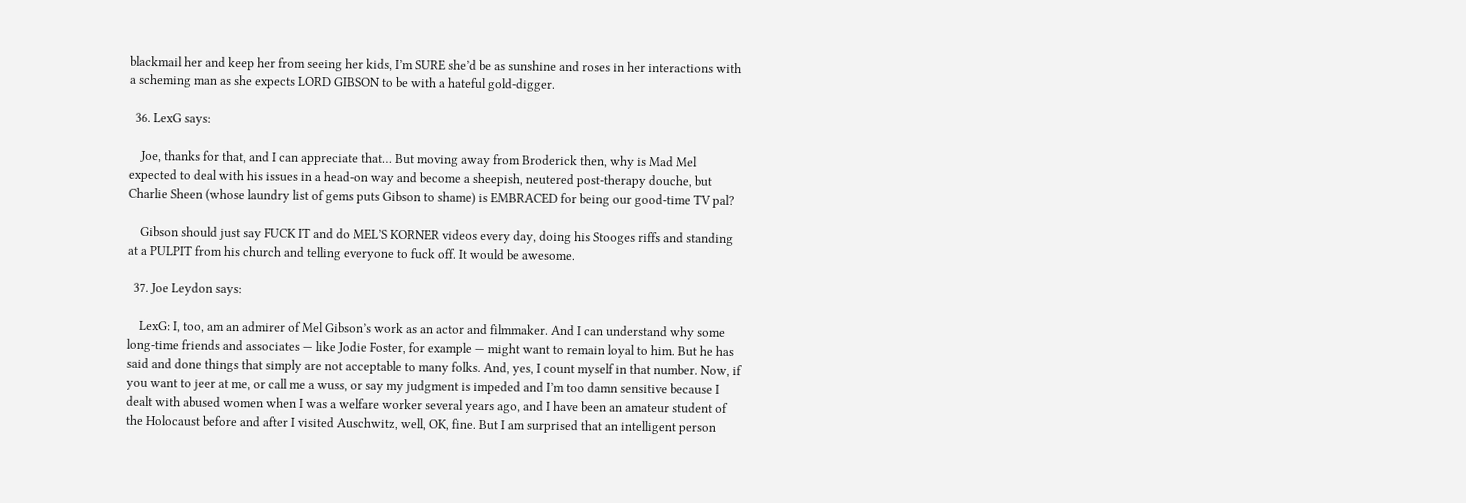blackmail her and keep her from seeing her kids, I’m SURE she’d be as sunshine and roses in her interactions with a scheming man as she expects LORD GIBSON to be with a hateful gold-digger.

  36. LexG says:

    Joe, thanks for that, and I can appreciate that… But moving away from Broderick then, why is Mad Mel expected to deal with his issues in a head-on way and become a sheepish, neutered post-therapy douche, but Charlie Sheen (whose laundry list of gems puts Gibson to shame) is EMBRACED for being our good-time TV pal?

    Gibson should just say FUCK IT and do MEL’S KORNER videos every day, doing his Stooges riffs and standing at a PULPIT from his church and telling everyone to fuck off. It would be awesome.

  37. Joe Leydon says:

    LexG: I, too, am an admirer of Mel Gibson’s work as an actor and filmmaker. And I can understand why some long-time friends and associates — like Jodie Foster, for example — might want to remain loyal to him. But he has said and done things that simply are not acceptable to many folks. And, yes, I count myself in that number. Now, if you want to jeer at me, or call me a wuss, or say my judgment is impeded and I’m too damn sensitive because I dealt with abused women when I was a welfare worker several years ago, and I have been an amateur student of the Holocaust before and after I visited Auschwitz, well, OK, fine. But I am surprised that an intelligent person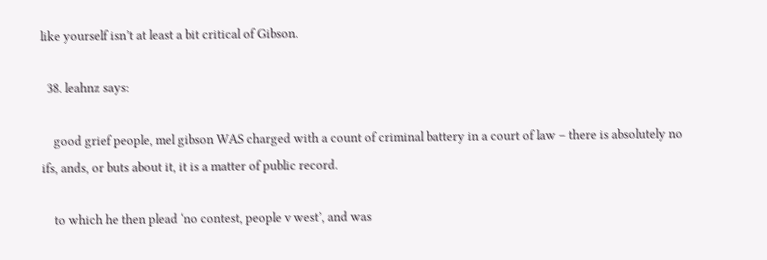like yourself isn’t at least a bit critical of Gibson.

  38. leahnz says:

    good grief people, mel gibson WAS charged with a count of criminal battery in a court of law – there is absolutely no ifs, ands, or buts about it, it is a matter of public record.

    to which he then plead ‘no contest, people v west’, and was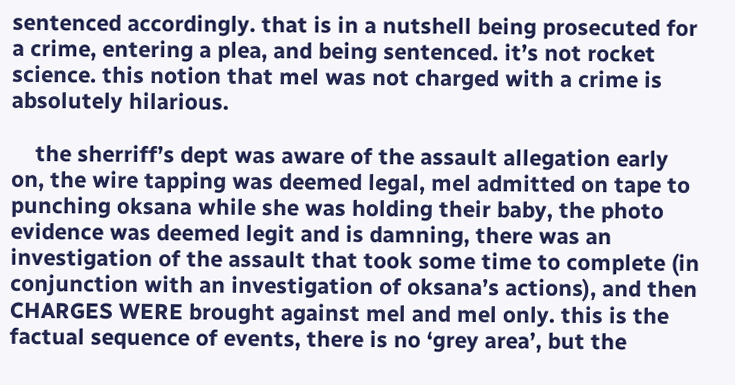sentenced accordingly. that is in a nutshell being prosecuted for a crime, entering a plea, and being sentenced. it’s not rocket science. this notion that mel was not charged with a crime is absolutely hilarious.

    the sherriff’s dept was aware of the assault allegation early on, the wire tapping was deemed legal, mel admitted on tape to punching oksana while she was holding their baby, the photo evidence was deemed legit and is damning, there was an investigation of the assault that took some time to complete (in conjunction with an investigation of oksana’s actions), and then CHARGES WERE brought against mel and mel only. this is the factual sequence of events, there is no ‘grey area’, but the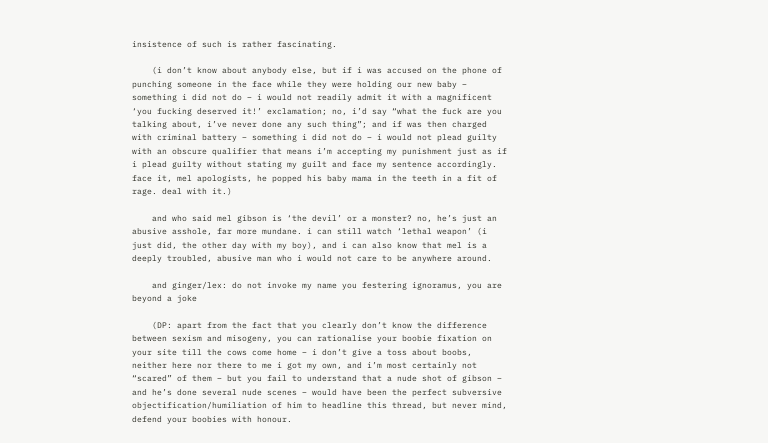insistence of such is rather fascinating.

    (i don’t know about anybody else, but if i was accused on the phone of punching someone in the face while they were holding our new baby – something i did not do – i would not readily admit it with a magnificent ‘you fucking deserved it!’ exclamation; no, i’d say “what the fuck are you talking about, i’ve never done any such thing”; and if was then charged with criminal battery – something i did not do – i would not plead guilty with an obscure qualifier that means i’m accepting my punishment just as if i plead guilty without stating my guilt and face my sentence accordingly. face it, mel apologists, he popped his baby mama in the teeth in a fit of rage. deal with it.)

    and who said mel gibson is ‘the devil’ or a monster? no, he’s just an abusive asshole, far more mundane. i can still watch ‘lethal weapon’ (i just did, the other day with my boy), and i can also know that mel is a deeply troubled, abusive man who i would not care to be anywhere around.

    and ginger/lex: do not invoke my name you festering ignoramus, you are beyond a joke

    (DP: apart from the fact that you clearly don’t know the difference between sexism and misogeny, you can rationalise your boobie fixation on your site till the cows come home – i don’t give a toss about boobs, neither here nor there to me i got my own, and i’m most certainly not “scared” of them – but you fail to understand that a nude shot of gibson – and he’s done several nude scenes – would have been the perfect subversive objectification/humiliation of him to headline this thread, but never mind, defend your boobies with honour.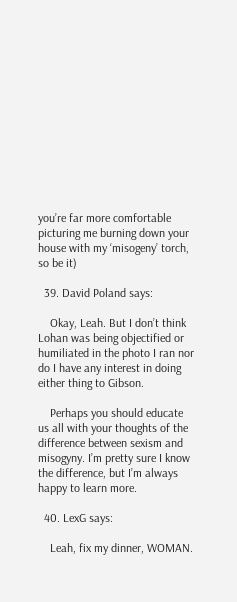you’re far more comfortable picturing me burning down your house with my ‘misogeny’ torch, so be it)

  39. David Poland says:

    Okay, Leah. But I don’t think Lohan was being objectified or humiliated in the photo I ran nor do I have any interest in doing either thing to Gibson.

    Perhaps you should educate us all with your thoughts of the difference between sexism and misogyny. I’m pretty sure I know the difference, but I’m always happy to learn more.

  40. LexG says:

    Leah, fix my dinner, WOMAN.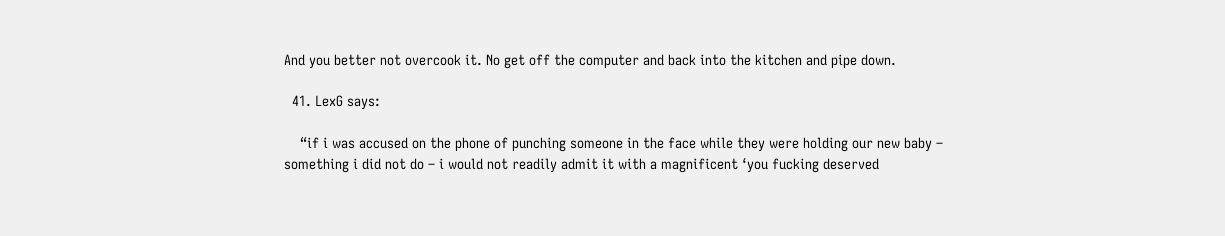And you better not overcook it. No get off the computer and back into the kitchen and pipe down.

  41. LexG says:

    “if i was accused on the phone of punching someone in the face while they were holding our new baby – something i did not do – i would not readily admit it with a magnificent ‘you fucking deserved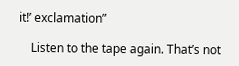it!’ exclamation”

    Listen to the tape again. That’s not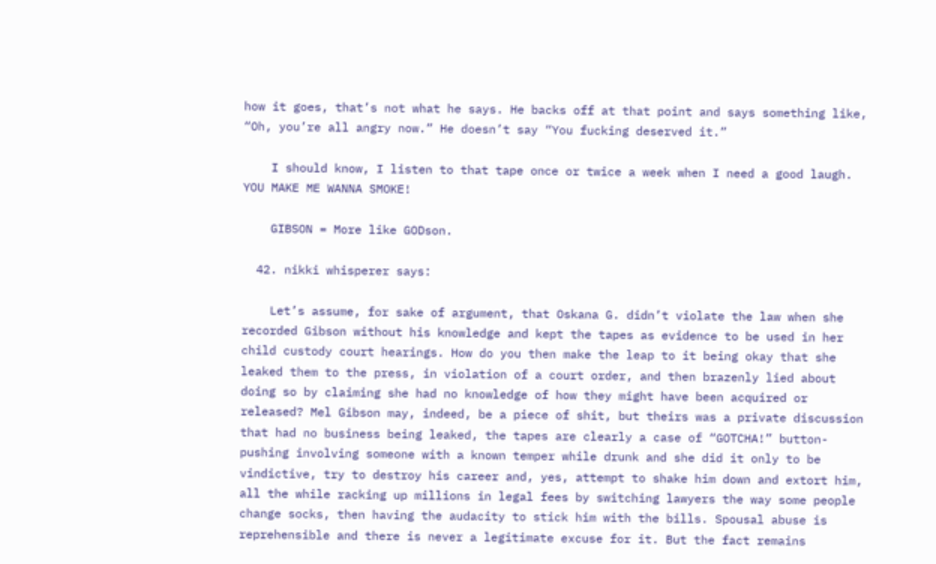how it goes, that’s not what he says. He backs off at that point and says something like, “Oh, you’re all angry now.” He doesn’t say “You fucking deserved it.”

    I should know, I listen to that tape once or twice a week when I need a good laugh. YOU MAKE ME WANNA SMOKE!

    GIBSON = More like GODson.

  42. nikki whisperer says:

    Let’s assume, for sake of argument, that Oskana G. didn’t violate the law when she recorded Gibson without his knowledge and kept the tapes as evidence to be used in her child custody court hearings. How do you then make the leap to it being okay that she leaked them to the press, in violation of a court order, and then brazenly lied about doing so by claiming she had no knowledge of how they might have been acquired or released? Mel Gibson may, indeed, be a piece of shit, but theirs was a private discussion that had no business being leaked, the tapes are clearly a case of “GOTCHA!” button-pushing involving someone with a known temper while drunk and she did it only to be vindictive, try to destroy his career and, yes, attempt to shake him down and extort him, all the while racking up millions in legal fees by switching lawyers the way some people change socks, then having the audacity to stick him with the bills. Spousal abuse is reprehensible and there is never a legitimate excuse for it. But the fact remains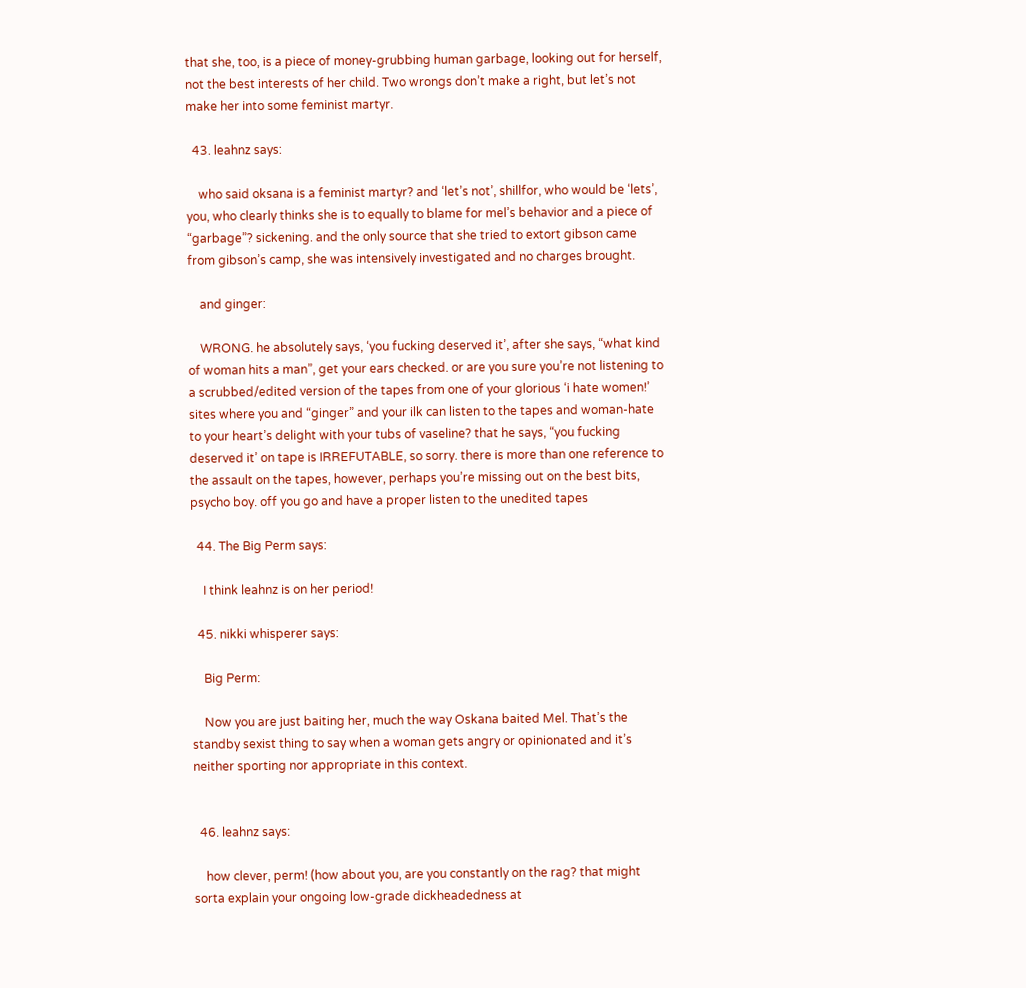that she, too, is a piece of money-grubbing human garbage, looking out for herself, not the best interests of her child. Two wrongs don’t make a right, but let’s not make her into some feminist martyr.

  43. leahnz says:

    who said oksana is a feminist martyr? and ‘let’s not’, shillfor, who would be ‘lets’, you, who clearly thinks she is to equally to blame for mel’s behavior and a piece of “garbage”? sickening. and the only source that she tried to extort gibson came from gibson’s camp, she was intensively investigated and no charges brought.

    and ginger:

    WRONG. he absolutely says, ‘you fucking deserved it’, after she says, “what kind of woman hits a man”, get your ears checked. or are you sure you’re not listening to a scrubbed/edited version of the tapes from one of your glorious ‘i hate women!’ sites where you and “ginger” and your ilk can listen to the tapes and woman-hate to your heart’s delight with your tubs of vaseline? that he says, “you fucking deserved it’ on tape is IRREFUTABLE, so sorry. there is more than one reference to the assault on the tapes, however, perhaps you’re missing out on the best bits, psycho boy. off you go and have a proper listen to the unedited tapes

  44. The Big Perm says:

    I think leahnz is on her period!

  45. nikki whisperer says:

    Big Perm:

    Now you are just baiting her, much the way Oskana baited Mel. That’s the standby sexist thing to say when a woman gets angry or opinionated and it’s neither sporting nor appropriate in this context.


  46. leahnz says:

    how clever, perm! (how about you, are you constantly on the rag? that might sorta explain your ongoing low-grade dickheadedness at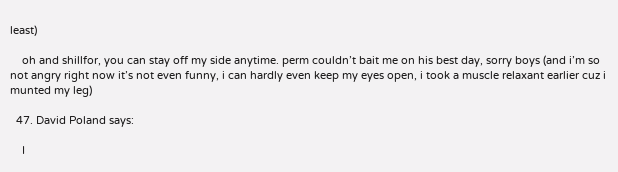least)

    oh and shillfor, you can stay off my side anytime. perm couldn’t bait me on his best day, sorry boys (and i’m so not angry right now it’s not even funny, i can hardly even keep my eyes open, i took a muscle relaxant earlier cuz i munted my leg)

  47. David Poland says:

    I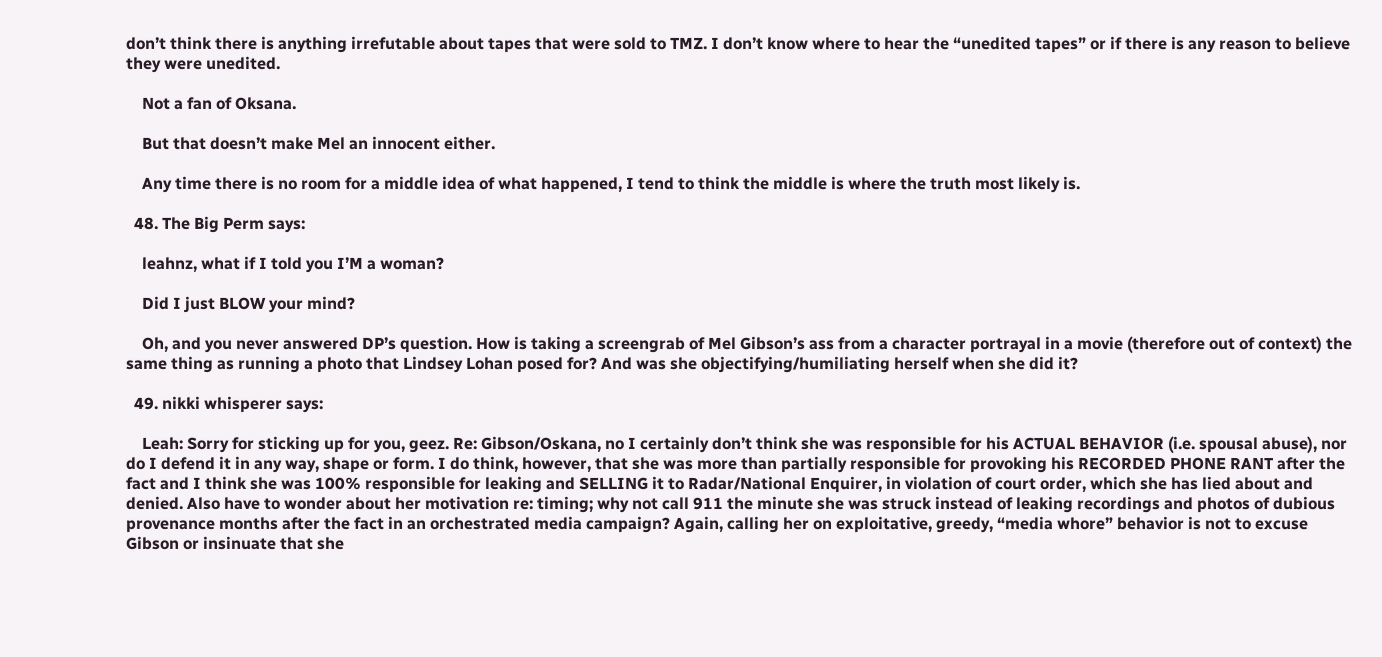don’t think there is anything irrefutable about tapes that were sold to TMZ. I don’t know where to hear the “unedited tapes” or if there is any reason to believe they were unedited.

    Not a fan of Oksana.

    But that doesn’t make Mel an innocent either.

    Any time there is no room for a middle idea of what happened, I tend to think the middle is where the truth most likely is.

  48. The Big Perm says:

    leahnz, what if I told you I’M a woman?

    Did I just BLOW your mind?

    Oh, and you never answered DP’s question. How is taking a screengrab of Mel Gibson’s ass from a character portrayal in a movie (therefore out of context) the same thing as running a photo that Lindsey Lohan posed for? And was she objectifying/humiliating herself when she did it?

  49. nikki whisperer says:

    Leah: Sorry for sticking up for you, geez. Re: Gibson/Oskana, no I certainly don’t think she was responsible for his ACTUAL BEHAVIOR (i.e. spousal abuse), nor do I defend it in any way, shape or form. I do think, however, that she was more than partially responsible for provoking his RECORDED PHONE RANT after the fact and I think she was 100% responsible for leaking and SELLING it to Radar/National Enquirer, in violation of court order, which she has lied about and denied. Also have to wonder about her motivation re: timing; why not call 911 the minute she was struck instead of leaking recordings and photos of dubious provenance months after the fact in an orchestrated media campaign? Again, calling her on exploitative, greedy, “media whore” behavior is not to excuse Gibson or insinuate that she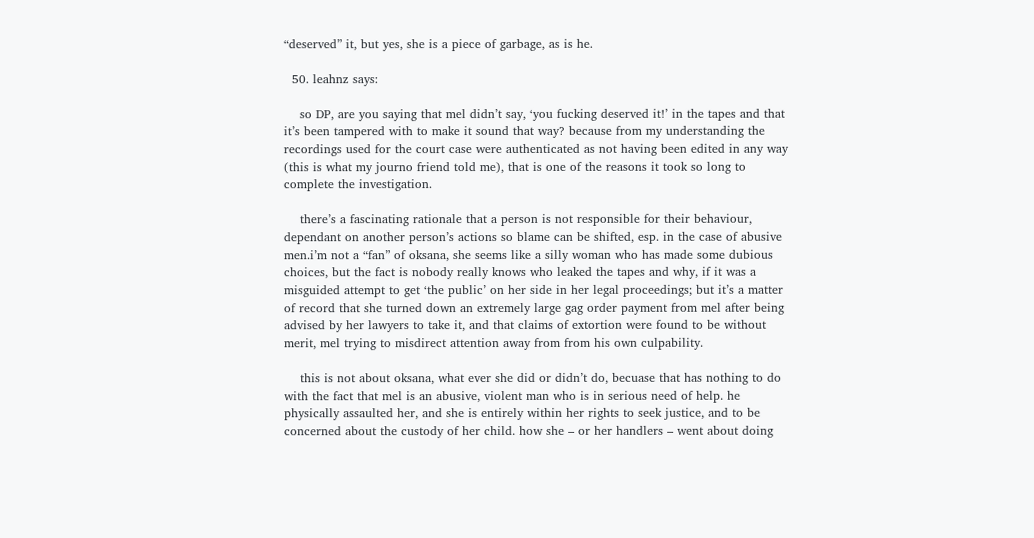“deserved” it, but yes, she is a piece of garbage, as is he.

  50. leahnz says:

    so DP, are you saying that mel didn’t say, ‘you fucking deserved it!’ in the tapes and that it’s been tampered with to make it sound that way? because from my understanding the recordings used for the court case were authenticated as not having been edited in any way (this is what my journo friend told me), that is one of the reasons it took so long to complete the investigation.

    there’s a fascinating rationale that a person is not responsible for their behaviour, dependant on another person’s actions so blame can be shifted, esp. in the case of abusive men.i’m not a “fan” of oksana, she seems like a silly woman who has made some dubious choices, but the fact is nobody really knows who leaked the tapes and why, if it was a misguided attempt to get ‘the public’ on her side in her legal proceedings; but it’s a matter of record that she turned down an extremely large gag order payment from mel after being advised by her lawyers to take it, and that claims of extortion were found to be without merit, mel trying to misdirect attention away from from his own culpability.

    this is not about oksana, what ever she did or didn’t do, becuase that has nothing to do with the fact that mel is an abusive, violent man who is in serious need of help. he physically assaulted her, and she is entirely within her rights to seek justice, and to be concerned about the custody of her child. how she – or her handlers – went about doing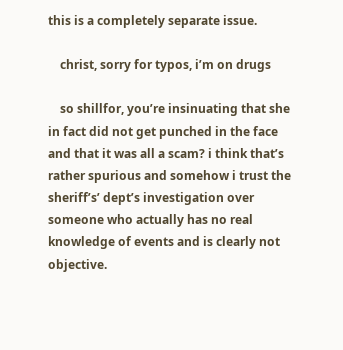this is a completely separate issue.

    christ, sorry for typos, i’m on drugs

    so shillfor, you’re insinuating that she in fact did not get punched in the face and that it was all a scam? i think that’s rather spurious and somehow i trust the sheriff’s’ dept’s investigation over someone who actually has no real knowledge of events and is clearly not objective.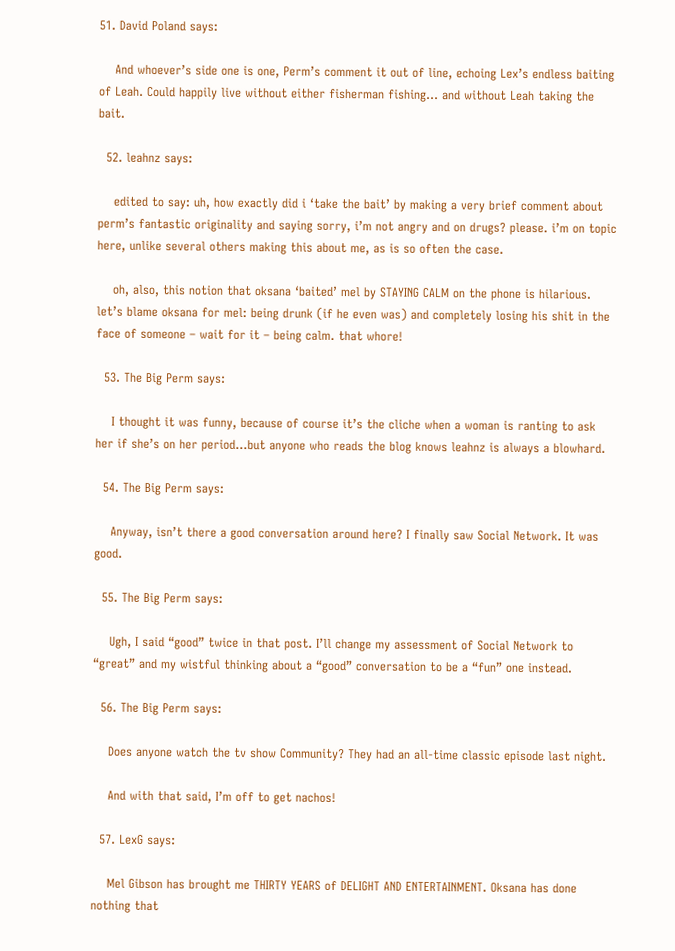51. David Poland says:

    And whoever’s side one is one, Perm’s comment it out of line, echoing Lex’s endless baiting of Leah. Could happily live without either fisherman fishing… and without Leah taking the bait.

  52. leahnz says:

    edited to say: uh, how exactly did i ‘take the bait’ by making a very brief comment about perm’s fantastic originality and saying sorry, i’m not angry and on drugs? please. i’m on topic here, unlike several others making this about me, as is so often the case.

    oh, also, this notion that oksana ‘baited’ mel by STAYING CALM on the phone is hilarious. let’s blame oksana for mel: being drunk (if he even was) and completely losing his shit in the face of someone – wait for it – being calm. that whore!

  53. The Big Perm says:

    I thought it was funny, because of course it’s the cliche when a woman is ranting to ask her if she’s on her period…but anyone who reads the blog knows leahnz is always a blowhard.

  54. The Big Perm says:

    Anyway, isn’t there a good conversation around here? I finally saw Social Network. It was good.

  55. The Big Perm says:

    Ugh, I said “good” twice in that post. I’ll change my assessment of Social Network to “great” and my wistful thinking about a “good” conversation to be a “fun” one instead.

  56. The Big Perm says:

    Does anyone watch the tv show Community? They had an all-time classic episode last night.

    And with that said, I’m off to get nachos!

  57. LexG says:

    Mel Gibson has brought me THIRTY YEARS of DELIGHT AND ENTERTAINMENT. Oksana has done nothing that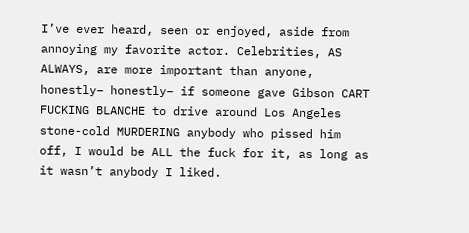I’ve ever heard, seen or enjoyed, aside from annoying my favorite actor. Celebrities, AS ALWAYS, are more important than anyone, honestly– honestly– if someone gave Gibson CART FUCKING BLANCHE to drive around Los Angeles stone-cold MURDERING anybody who pissed him off, I would be ALL the fuck for it, as long as it wasn’t anybody I liked.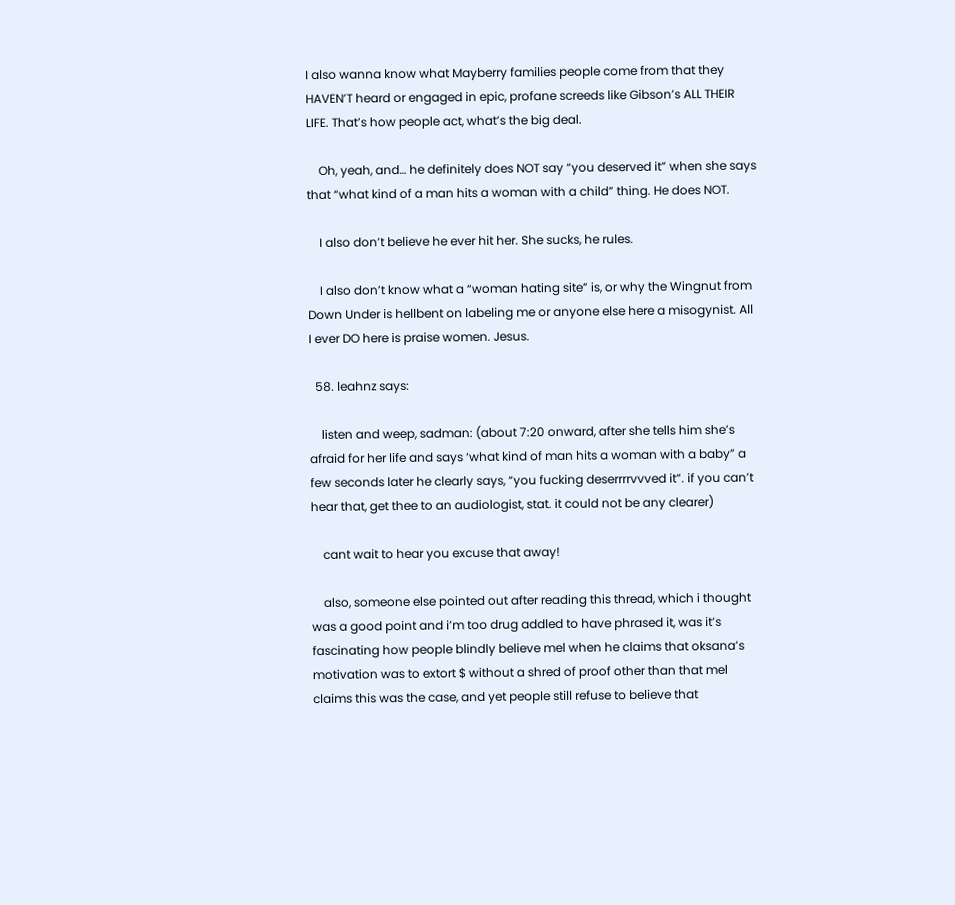I also wanna know what Mayberry families people come from that they HAVEN’T heard or engaged in epic, profane screeds like Gibson’s ALL THEIR LIFE. That’s how people act, what’s the big deal.

    Oh, yeah, and… he definitely does NOT say “you deserved it” when she says that “what kind of a man hits a woman with a child” thing. He does NOT.

    I also don’t believe he ever hit her. She sucks, he rules.

    I also don’t know what a “woman hating site” is, or why the Wingnut from Down Under is hellbent on labeling me or anyone else here a misogynist. All I ever DO here is praise women. Jesus.

  58. leahnz says:

    listen and weep, sadman: (about 7:20 onward, after she tells him she’s afraid for her life and says ‘what kind of man hits a woman with a baby” a few seconds later he clearly says, “you fucking deserrrrvvved it”. if you can’t hear that, get thee to an audiologist, stat. it could not be any clearer)

    cant wait to hear you excuse that away!

    also, someone else pointed out after reading this thread, which i thought was a good point and i’m too drug addled to have phrased it, was it’s fascinating how people blindly believe mel when he claims that oksana’s motivation was to extort $ without a shred of proof other than that mel claims this was the case, and yet people still refuse to believe that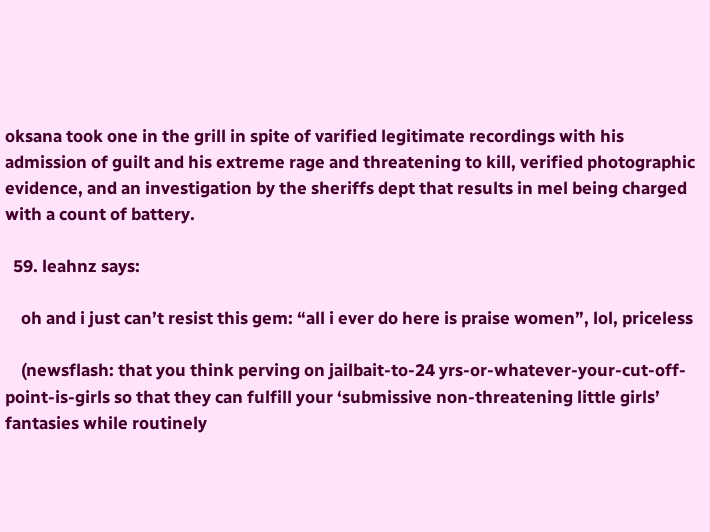oksana took one in the grill in spite of varified legitimate recordings with his admission of guilt and his extreme rage and threatening to kill, verified photographic evidence, and an investigation by the sheriffs dept that results in mel being charged with a count of battery.

  59. leahnz says:

    oh and i just can’t resist this gem: “all i ever do here is praise women”, lol, priceless

    (newsflash: that you think perving on jailbait-to-24 yrs-or-whatever-your-cut-off-point-is-girls so that they can fulfill your ‘submissive non-threatening little girls’ fantasies while routinely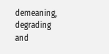demeaning, degrading and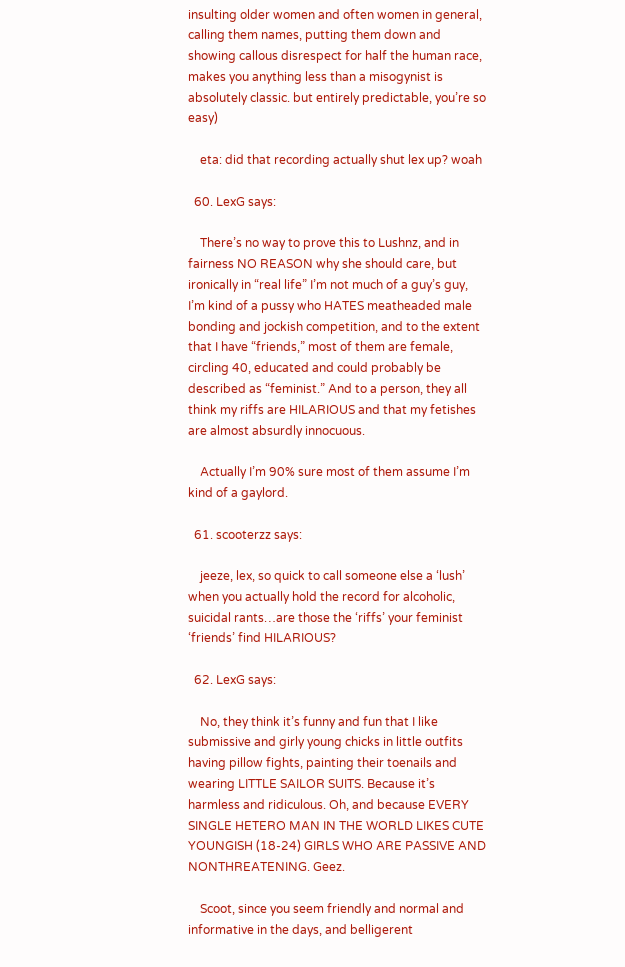insulting older women and often women in general, calling them names, putting them down and showing callous disrespect for half the human race, makes you anything less than a misogynist is absolutely classic. but entirely predictable, you’re so easy)

    eta: did that recording actually shut lex up? woah

  60. LexG says:

    There’s no way to prove this to Lushnz, and in fairness NO REASON why she should care, but ironically in “real life” I’m not much of a guy’s guy, I’m kind of a pussy who HATES meatheaded male bonding and jockish competition, and to the extent that I have “friends,” most of them are female, circling 40, educated and could probably be described as “feminist.” And to a person, they all think my riffs are HILARIOUS and that my fetishes are almost absurdly innocuous.

    Actually I’m 90% sure most of them assume I’m kind of a gaylord.

  61. scooterzz says:

    jeeze, lex, so quick to call someone else a ‘lush’ when you actually hold the record for alcoholic, suicidal rants…are those the ‘riffs’ your feminist ‘friends’ find HILARIOUS?

  62. LexG says:

    No, they think it’s funny and fun that I like submissive and girly young chicks in little outfits having pillow fights, painting their toenails and wearing LITTLE SAILOR SUITS. Because it’s harmless and ridiculous. Oh, and because EVERY SINGLE HETERO MAN IN THE WORLD LIKES CUTE YOUNGISH (18-24) GIRLS WHO ARE PASSIVE AND NONTHREATENING. Geez.

    Scoot, since you seem friendly and normal and informative in the days, and belligerent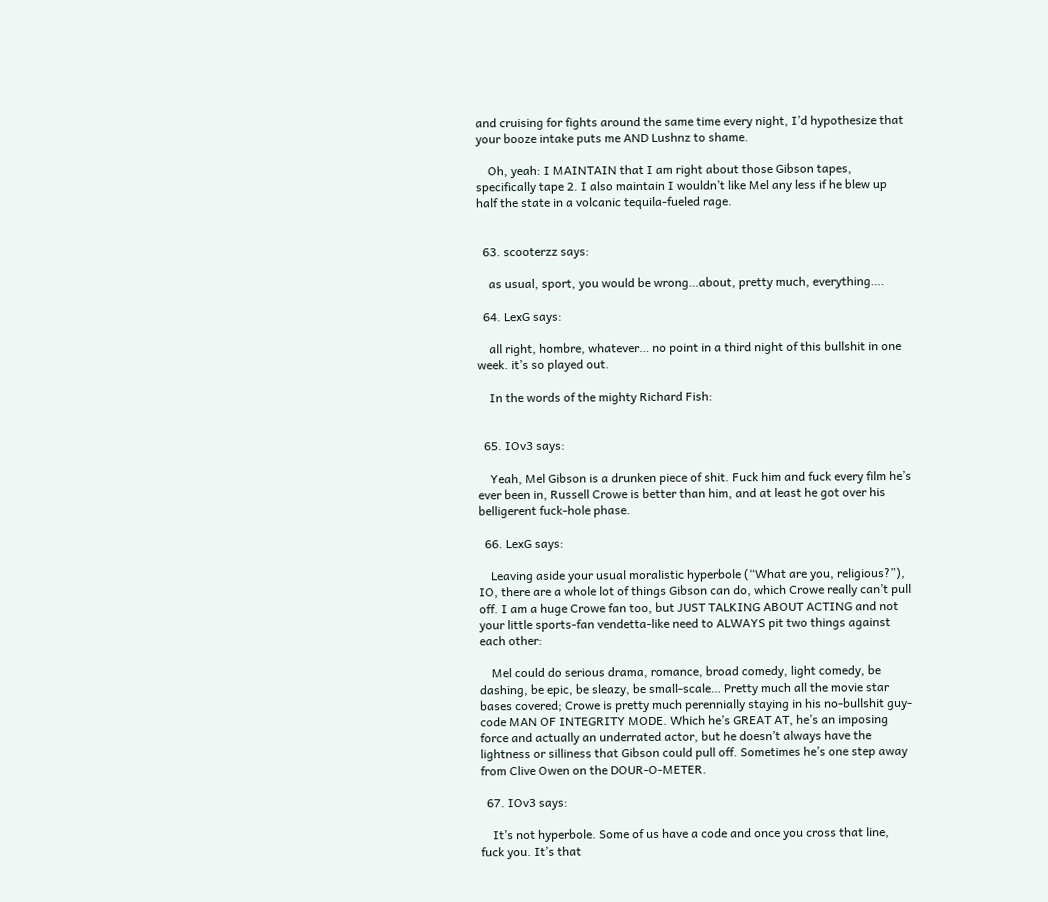and cruising for fights around the same time every night, I’d hypothesize that your booze intake puts me AND Lushnz to shame.

    Oh, yeah: I MAINTAIN that I am right about those Gibson tapes, specifically tape 2. I also maintain I wouldn’t like Mel any less if he blew up half the state in a volcanic tequila-fueled rage.


  63. scooterzz says:

    as usual, sport, you would be wrong…about, pretty much, everything….

  64. LexG says:

    all right, hombre, whatever… no point in a third night of this bullshit in one week. it’s so played out.

    In the words of the mighty Richard Fish:


  65. IOv3 says:

    Yeah, Mel Gibson is a drunken piece of shit. Fuck him and fuck every film he’s ever been in, Russell Crowe is better than him, and at least he got over his belligerent fuck-hole phase.

  66. LexG says:

    Leaving aside your usual moralistic hyperbole (“What are you, religious?”), IO, there are a whole lot of things Gibson can do, which Crowe really can’t pull off. I am a huge Crowe fan too, but JUST TALKING ABOUT ACTING and not your little sports-fan vendetta-like need to ALWAYS pit two things against each other:

    Mel could do serious drama, romance, broad comedy, light comedy, be dashing, be epic, be sleazy, be small-scale… Pretty much all the movie star bases covered; Crowe is pretty much perennially staying in his no-bullshit guy-code MAN OF INTEGRITY MODE. Which he’s GREAT AT, he’s an imposing force and actually an underrated actor, but he doesn’t always have the lightness or silliness that Gibson could pull off. Sometimes he’s one step away from Clive Owen on the DOUR-O-METER.

  67. IOv3 says:

    It’s not hyperbole. Some of us have a code and once you cross that line, fuck you. It’s that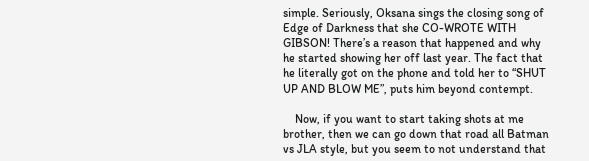simple. Seriously, Oksana sings the closing song of Edge of Darkness that she CO-WROTE WITH GIBSON! There’s a reason that happened and why he started showing her off last year. The fact that he literally got on the phone and told her to “SHUT UP AND BLOW ME”, puts him beyond contempt.

    Now, if you want to start taking shots at me brother, then we can go down that road all Batman vs JLA style, but you seem to not understand that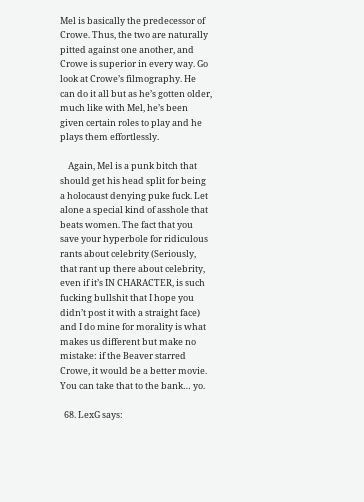Mel is basically the predecessor of Crowe. Thus, the two are naturally pitted against one another, and Crowe is superior in every way. Go look at Crowe’s filmography. He can do it all but as he’s gotten older, much like with Mel, he’s been given certain roles to play and he plays them effortlessly.

    Again, Mel is a punk bitch that should get his head split for being a holocaust denying puke fuck. Let alone a special kind of asshole that beats women. The fact that you save your hyperbole for ridiculous rants about celebrity (Seriously, that rant up there about celebrity, even if it’s IN CHARACTER, is such fucking bullshit that I hope you didn’t post it with a straight face) and I do mine for morality is what makes us different but make no mistake: if the Beaver starred Crowe, it would be a better movie. You can take that to the bank… yo.

  68. LexG says: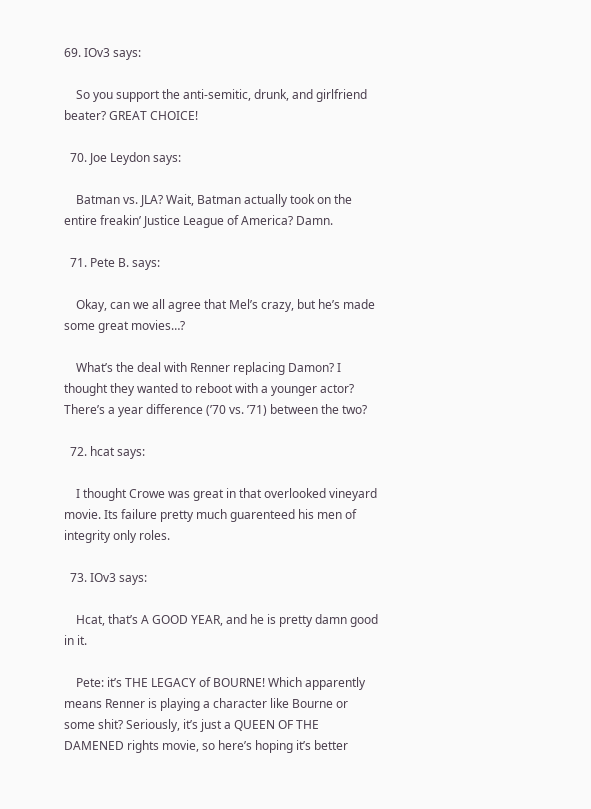69. IOv3 says:

    So you support the anti-semitic, drunk, and girlfriend beater? GREAT CHOICE!

  70. Joe Leydon says:

    Batman vs. JLA? Wait, Batman actually took on the entire freakin’ Justice League of America? Damn.

  71. Pete B. says:

    Okay, can we all agree that Mel’s crazy, but he’s made some great movies…?

    What’s the deal with Renner replacing Damon? I thought they wanted to reboot with a younger actor? There’s a year difference (’70 vs. ’71) between the two?

  72. hcat says:

    I thought Crowe was great in that overlooked vineyard movie. Its failure pretty much guarenteed his men of integrity only roles.

  73. IOv3 says:

    Hcat, that’s A GOOD YEAR, and he is pretty damn good in it.

    Pete: it’s THE LEGACY of BOURNE! Which apparently means Renner is playing a character like Bourne or some shit? Seriously, it’s just a QUEEN OF THE DAMENED rights movie, so here’s hoping it’s better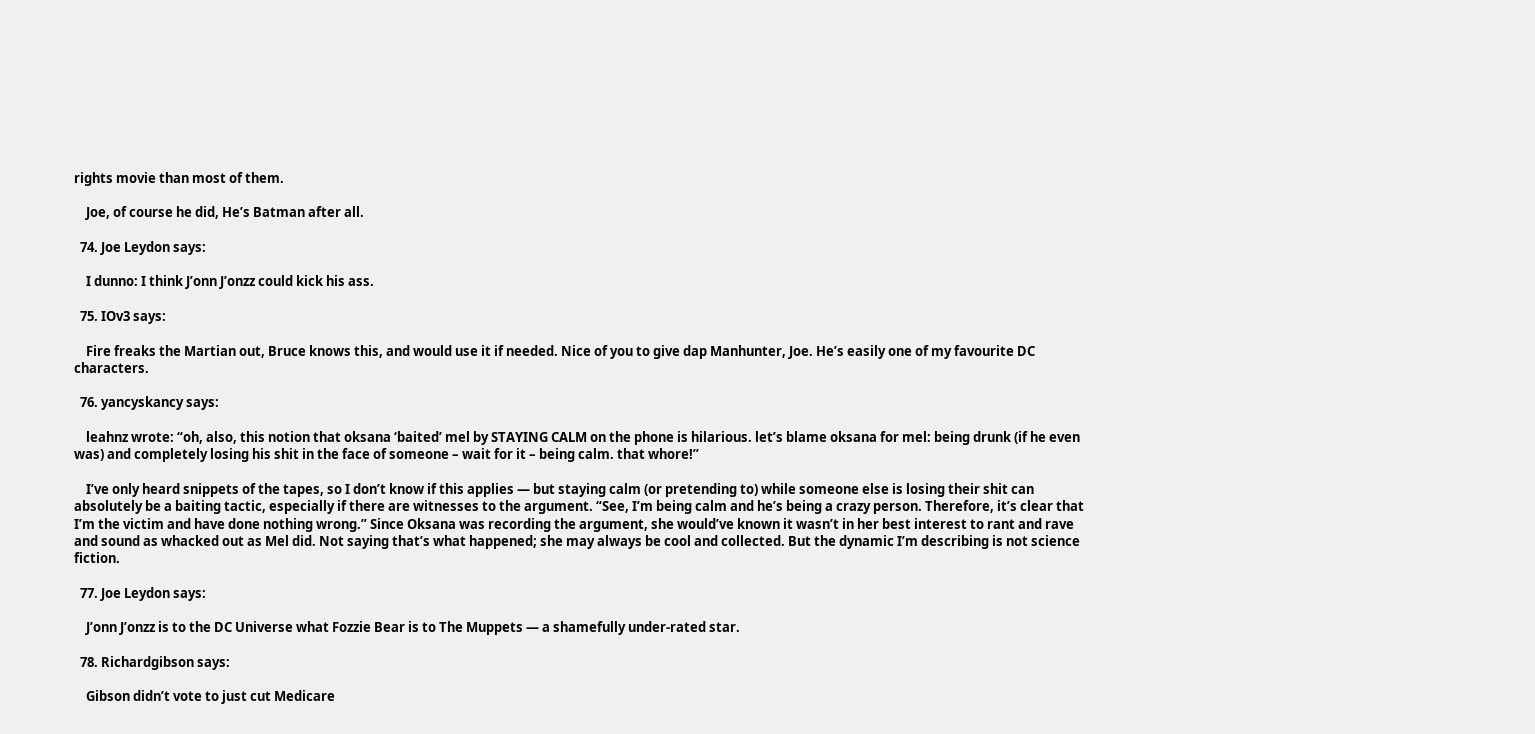rights movie than most of them.

    Joe, of course he did, He’s Batman after all.

  74. Joe Leydon says:

    I dunno: I think J’onn J’onzz could kick his ass.

  75. IOv3 says:

    Fire freaks the Martian out, Bruce knows this, and would use it if needed. Nice of you to give dap Manhunter, Joe. He’s easily one of my favourite DC characters.

  76. yancyskancy says:

    leahnz wrote: “oh, also, this notion that oksana ‘baited’ mel by STAYING CALM on the phone is hilarious. let’s blame oksana for mel: being drunk (if he even was) and completely losing his shit in the face of someone – wait for it – being calm. that whore!”

    I’ve only heard snippets of the tapes, so I don’t know if this applies — but staying calm (or pretending to) while someone else is losing their shit can absolutely be a baiting tactic, especially if there are witnesses to the argument. “See, I’m being calm and he’s being a crazy person. Therefore, it’s clear that I’m the victim and have done nothing wrong.” Since Oksana was recording the argument, she would’ve known it wasn’t in her best interest to rant and rave and sound as whacked out as Mel did. Not saying that’s what happened; she may always be cool and collected. But the dynamic I’m describing is not science fiction.

  77. Joe Leydon says:

    J’onn J’onzz is to the DC Universe what Fozzie Bear is to The Muppets — a shamefully under-rated star.

  78. Richardgibson says:

    Gibson didn’t vote to just cut Medicare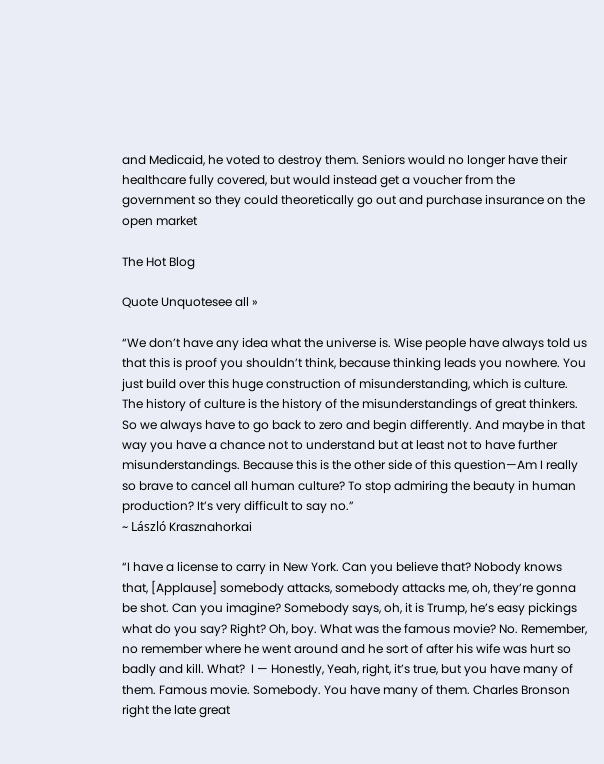and Medicaid, he voted to destroy them. Seniors would no longer have their healthcare fully covered, but would instead get a voucher from the government so they could theoretically go out and purchase insurance on the open market

The Hot Blog

Quote Unquotesee all »

“We don’t have any idea what the universe is. Wise people have always told us that this is proof you shouldn’t think, because thinking leads you nowhere. You just build over this huge construction of misunderstanding, which is culture. The history of culture is the history of the misunderstandings of great thinkers. So we always have to go back to zero and begin differently. And maybe in that way you have a chance not to understand but at least not to have further misunderstandings. Because this is the other side of this question—Am I really so brave to cancel all human culture? To stop admiring the beauty in human production? It’s very difficult to say no.”
~ László Krasznahorkai

“I have a license to carry in New York. Can you believe that? Nobody knows that, [Applause] somebody attacks, somebody attacks me, oh, they’re gonna be shot. Can you imagine? Somebody says, oh, it is Trump, he’s easy pickings what do you say? Right? Oh, boy. What was the famous movie? No. Remember, no remember where he went around and he sort of after his wife was hurt so badly and kill. What?  I — Honestly, Yeah, right, it’s true, but you have many of them. Famous movie. Somebody. You have many of them. Charles Bronson right the late great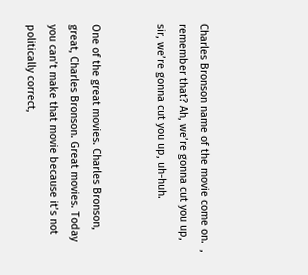Charles Bronson name of the movie come on.  , remember that? Ah, we’re gonna cut you up, sir, we’re gonna cut you up, uh-huh.


One of the great movies. Charles Bronson, great, Charles Bronson. Great movies. Today you can’t make that movie because it’s not politically correct,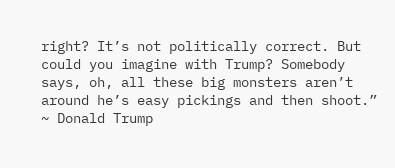right? It’s not politically correct. But could you imagine with Trump? Somebody says, oh, all these big monsters aren’t around he’s easy pickings and then shoot.”
~ Donald Trump